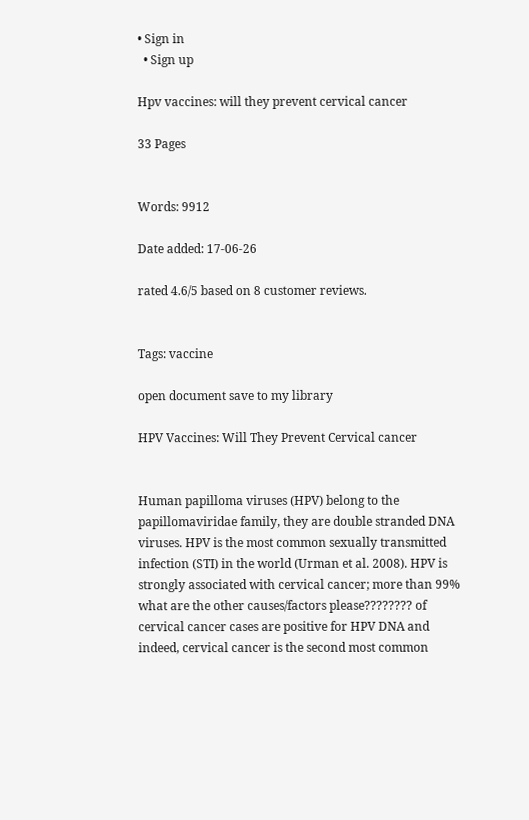• Sign in
  • Sign up

Hpv vaccines: will they prevent cervical cancer

33 Pages


Words: 9912

Date added: 17-06-26

rated 4.6/5 based on 8 customer reviews.


Tags: vaccine

open document save to my library

HPV Vaccines: Will They Prevent Cervical cancer


Human papilloma viruses (HPV) belong to the papillomaviridae family, they are double stranded DNA viruses. HPV is the most common sexually transmitted infection (STI) in the world (Urman et al. 2008). HPV is strongly associated with cervical cancer; more than 99% what are the other causes/factors please???????? of cervical cancer cases are positive for HPV DNA and indeed, cervical cancer is the second most common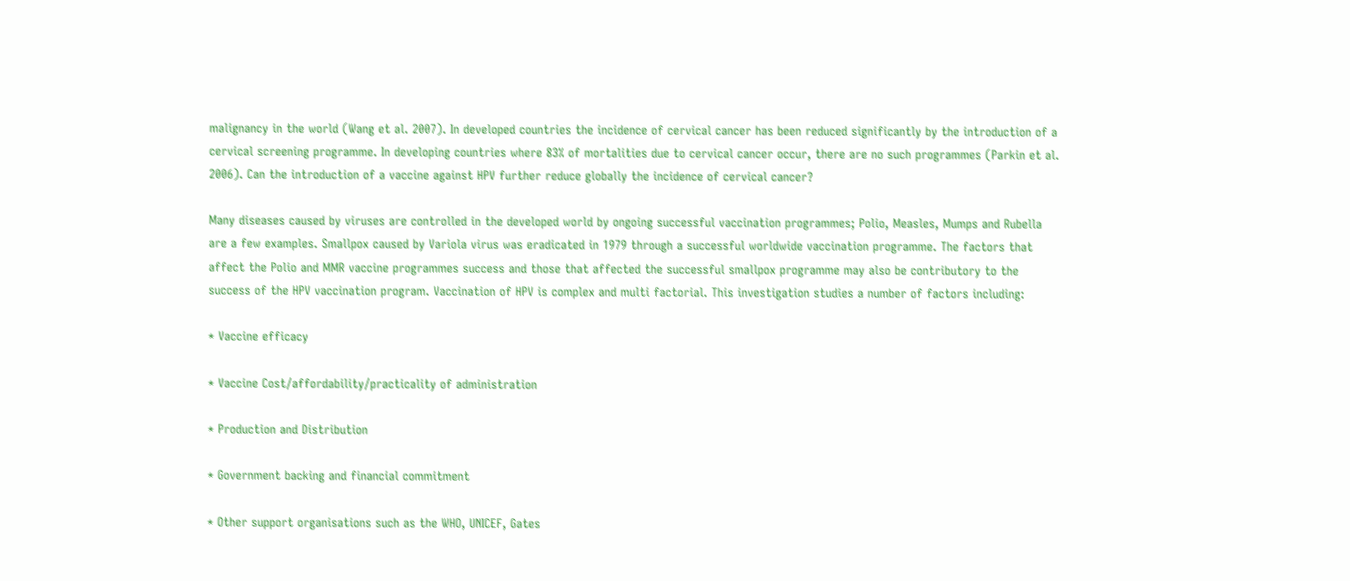malignancy in the world (Wang et al. 2007). In developed countries the incidence of cervical cancer has been reduced significantly by the introduction of a cervical screening programme. In developing countries where 83% of mortalities due to cervical cancer occur, there are no such programmes (Parkin et al. 2006). Can the introduction of a vaccine against HPV further reduce globally the incidence of cervical cancer?

Many diseases caused by viruses are controlled in the developed world by ongoing successful vaccination programmes; Polio, Measles, Mumps and Rubella are a few examples. Smallpox caused by Variola virus was eradicated in 1979 through a successful worldwide vaccination programme. The factors that affect the Polio and MMR vaccine programmes success and those that affected the successful smallpox programme may also be contributory to the success of the HPV vaccination program. Vaccination of HPV is complex and multi factorial. This investigation studies a number of factors including:

* Vaccine efficacy

* Vaccine Cost/affordability/practicality of administration

* Production and Distribution

* Government backing and financial commitment

* Other support organisations such as the WHO, UNICEF, Gates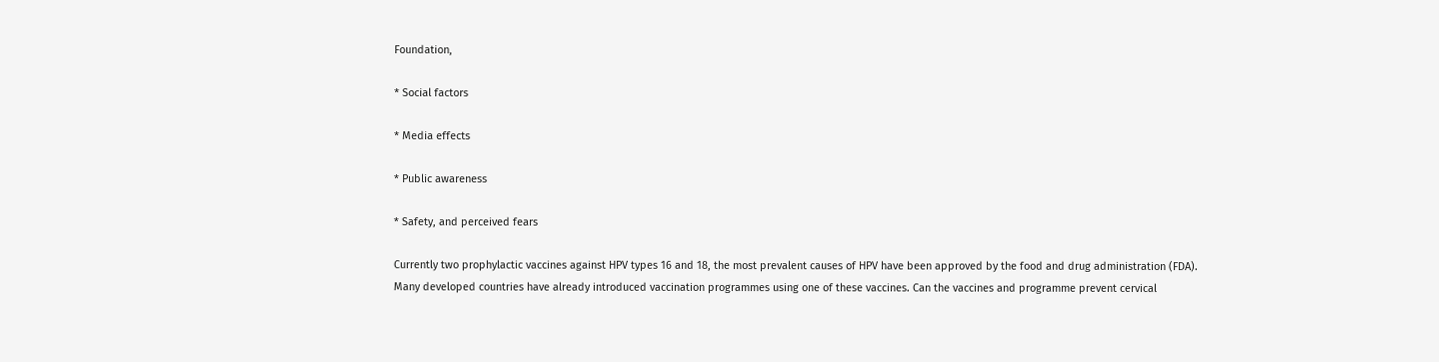Foundation,

* Social factors

* Media effects

* Public awareness

* Safety, and perceived fears

Currently two prophylactic vaccines against HPV types 16 and 18, the most prevalent causes of HPV have been approved by the food and drug administration (FDA). Many developed countries have already introduced vaccination programmes using one of these vaccines. Can the vaccines and programme prevent cervical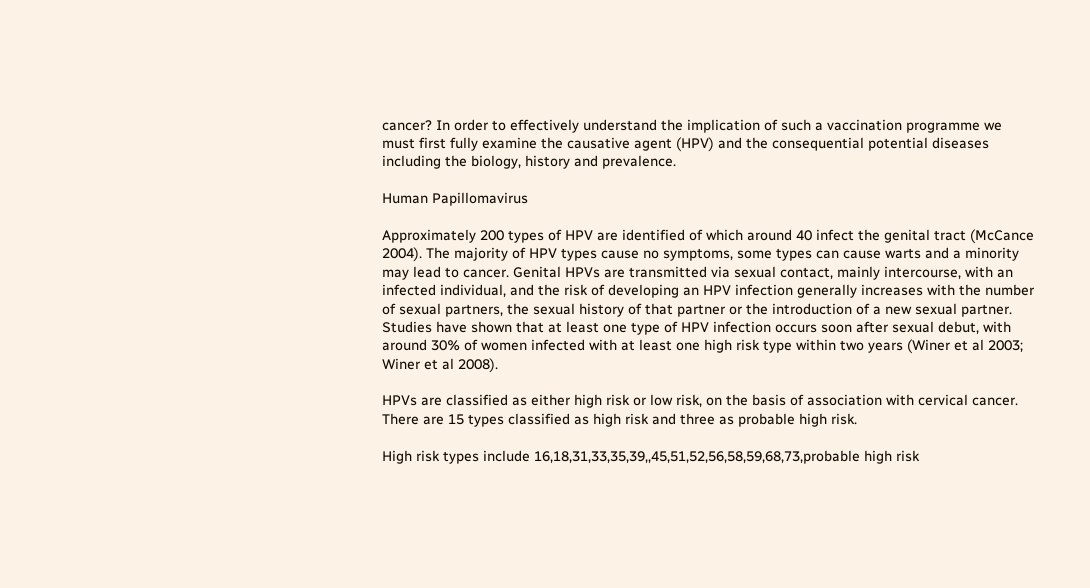cancer? In order to effectively understand the implication of such a vaccination programme we must first fully examine the causative agent (HPV) and the consequential potential diseases including the biology, history and prevalence.

Human Papillomavirus

Approximately 200 types of HPV are identified of which around 40 infect the genital tract (McCance 2004). The majority of HPV types cause no symptoms, some types can cause warts and a minority may lead to cancer. Genital HPVs are transmitted via sexual contact, mainly intercourse, with an infected individual, and the risk of developing an HPV infection generally increases with the number of sexual partners, the sexual history of that partner or the introduction of a new sexual partner. Studies have shown that at least one type of HPV infection occurs soon after sexual debut, with around 30% of women infected with at least one high risk type within two years (Winer et al 2003; Winer et al 2008).

HPVs are classified as either high risk or low risk, on the basis of association with cervical cancer. There are 15 types classified as high risk and three as probable high risk.

High risk types include 16,18,31,33,35,39,,45,51,52,56,58,59,68,73,probable high risk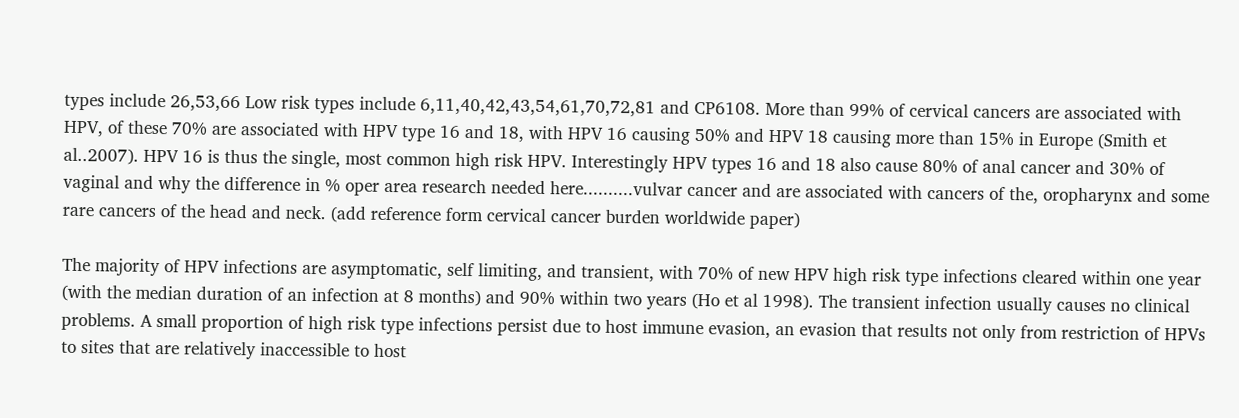types include 26,53,66 Low risk types include 6,11,40,42,43,54,61,70,72,81 and CP6108. More than 99% of cervical cancers are associated with HPV, of these 70% are associated with HPV type 16 and 18, with HPV 16 causing 50% and HPV 18 causing more than 15% in Europe (Smith et al..2007). HPV 16 is thus the single, most common high risk HPV. Interestingly HPV types 16 and 18 also cause 80% of anal cancer and 30% of vaginal and why the difference in % oper area research needed here..........vulvar cancer and are associated with cancers of the, oropharynx and some rare cancers of the head and neck. (add reference form cervical cancer burden worldwide paper)

The majority of HPV infections are asymptomatic, self limiting, and transient, with 70% of new HPV high risk type infections cleared within one year (with the median duration of an infection at 8 months) and 90% within two years (Ho et al 1998). The transient infection usually causes no clinical problems. A small proportion of high risk type infections persist due to host immune evasion, an evasion that results not only from restriction of HPVs to sites that are relatively inaccessible to host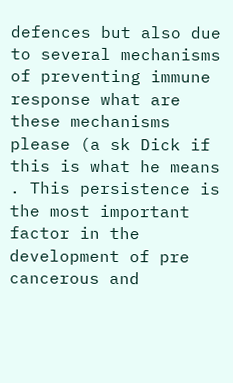defences but also due to several mechanisms of preventing immune response what are these mechanisms please (a sk Dick if this is what he means . This persistence is the most important factor in the development of pre cancerous and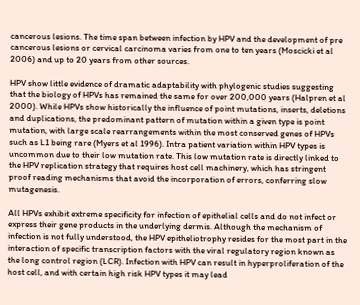cancerous lesions. The time span between infection by HPV and the development of pre cancerous lesions or cervical carcinoma varies from one to ten years (Moscicki et al 2006) and up to 20 years from other sources.

HPV show little evidence of dramatic adaptability with phylogenic studies suggesting that the biology of HPVs has remained the same for over 200,000 years (Halpren et al 2000). While HPVs show historically the influence of point mutations, inserts, deletions and duplications, the predominant pattern of mutation within a given type is point mutation, with large scale rearrangements within the most conserved genes of HPVs such as L1 being rare (Myers et al 1996). Intra patient variation within HPV types is uncommon due to their low mutation rate. This low mutation rate is directly linked to the HPV replication strategy that requires host cell machinery, which has stringent proof reading mechanisms that avoid the incorporation of errors, conferring slow mutagenesis.

All HPVs exhibit extreme specificity for infection of epithelial cells and do not infect or express their gene products in the underlying dermis. Although the mechanism of infection is not fully understood, the HPV epitheliotrophy resides for the most part in the interaction of specific transcription factors with the viral regulatory region known as the long control region (LCR). Infection with HPV can result in hyperproliferation of the host cell, and with certain high risk HPV types it may lead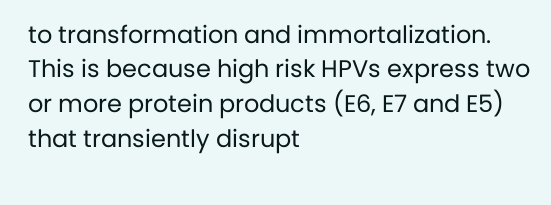to transformation and immortalization. This is because high risk HPVs express two or more protein products (E6, E7 and E5) that transiently disrupt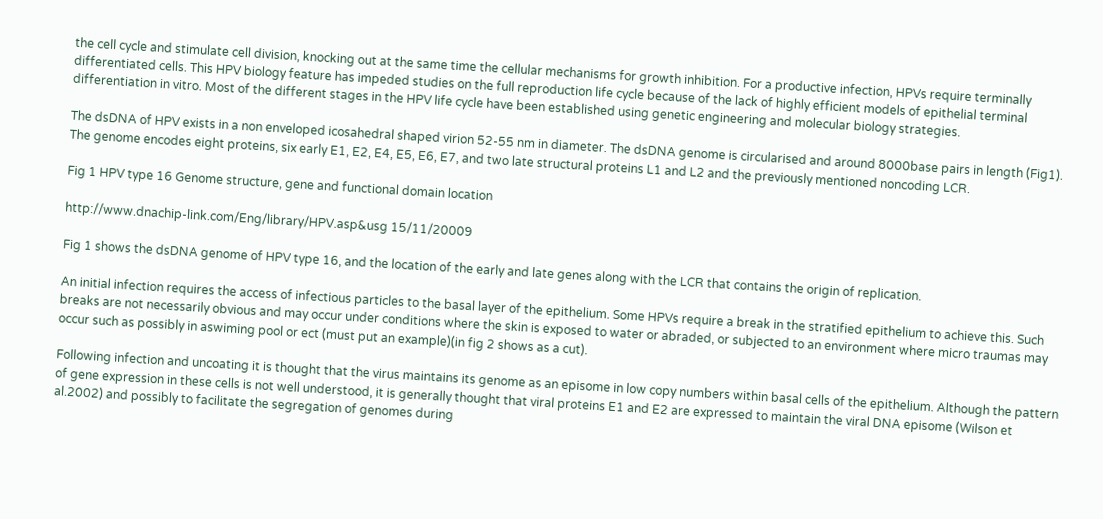the cell cycle and stimulate cell division, knocking out at the same time the cellular mechanisms for growth inhibition. For a productive infection, HPVs require terminally differentiated cells. This HPV biology feature has impeded studies on the full reproduction life cycle because of the lack of highly efficient models of epithelial terminal differentiation in vitro. Most of the different stages in the HPV life cycle have been established using genetic engineering and molecular biology strategies.

The dsDNA of HPV exists in a non enveloped icosahedral shaped virion 52-55 nm in diameter. The dsDNA genome is circularised and around 8000base pairs in length (Fig1). The genome encodes eight proteins, six early E1, E2, E4, E5, E6, E7, and two late structural proteins L1 and L2 and the previously mentioned noncoding LCR.

Fig 1 HPV type 16 Genome structure, gene and functional domain location

http://www.dnachip-link.com/Eng/library/HPV.asp&usg 15/11/20009

Fig 1 shows the dsDNA genome of HPV type 16, and the location of the early and late genes along with the LCR that contains the origin of replication.

An initial infection requires the access of infectious particles to the basal layer of the epithelium. Some HPVs require a break in the stratified epithelium to achieve this. Such breaks are not necessarily obvious and may occur under conditions where the skin is exposed to water or abraded, or subjected to an environment where micro traumas may occur such as possibly in aswiming pool or ect (must put an example)(in fig 2 shows as a cut).

Following infection and uncoating it is thought that the virus maintains its genome as an episome in low copy numbers within basal cells of the epithelium. Although the pattern of gene expression in these cells is not well understood, it is generally thought that viral proteins E1 and E2 are expressed to maintain the viral DNA episome (Wilson et al.2002) and possibly to facilitate the segregation of genomes during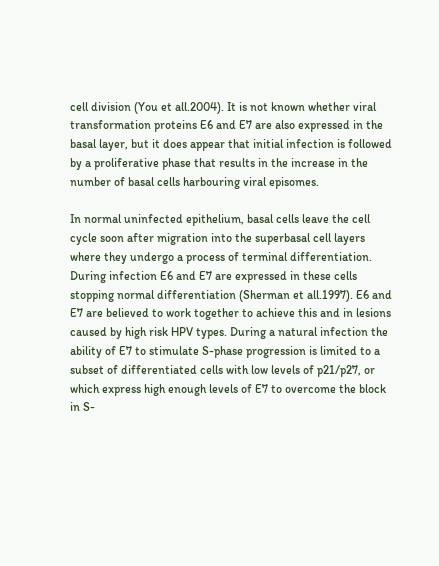cell division (You et all.2004). It is not known whether viral transformation proteins E6 and E7 are also expressed in the basal layer, but it does appear that initial infection is followed by a proliferative phase that results in the increase in the number of basal cells harbouring viral episomes.

In normal uninfected epithelium, basal cells leave the cell cycle soon after migration into the superbasal cell layers where they undergo a process of terminal differentiation. During infection E6 and E7 are expressed in these cells stopping normal differentiation (Sherman et all.1997). E6 and E7 are believed to work together to achieve this and in lesions caused by high risk HPV types. During a natural infection the ability of E7 to stimulate S-phase progression is limited to a subset of differentiated cells with low levels of p21/p27, or which express high enough levels of E7 to overcome the block in S-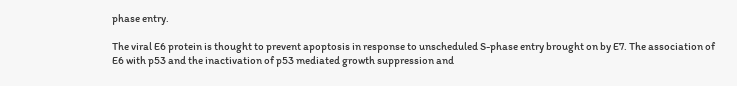phase entry.

The viral E6 protein is thought to prevent apoptosis in response to unscheduled S-phase entry brought on by E7. The association of E6 with p53 and the inactivation of p53 mediated growth suppression and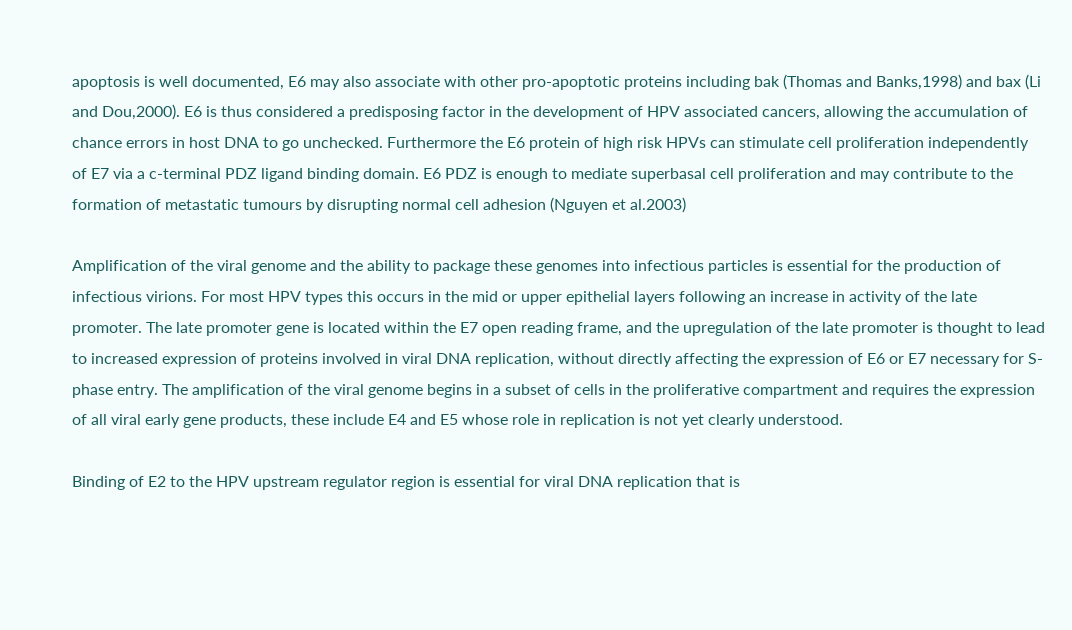apoptosis is well documented, E6 may also associate with other pro-apoptotic proteins including bak (Thomas and Banks,1998) and bax (Li and Dou,2000). E6 is thus considered a predisposing factor in the development of HPV associated cancers, allowing the accumulation of chance errors in host DNA to go unchecked. Furthermore the E6 protein of high risk HPVs can stimulate cell proliferation independently of E7 via a c-terminal PDZ ligand binding domain. E6 PDZ is enough to mediate superbasal cell proliferation and may contribute to the formation of metastatic tumours by disrupting normal cell adhesion (Nguyen et al.2003)

Amplification of the viral genome and the ability to package these genomes into infectious particles is essential for the production of infectious virions. For most HPV types this occurs in the mid or upper epithelial layers following an increase in activity of the late promoter. The late promoter gene is located within the E7 open reading frame, and the upregulation of the late promoter is thought to lead to increased expression of proteins involved in viral DNA replication, without directly affecting the expression of E6 or E7 necessary for S-phase entry. The amplification of the viral genome begins in a subset of cells in the proliferative compartment and requires the expression of all viral early gene products, these include E4 and E5 whose role in replication is not yet clearly understood.

Binding of E2 to the HPV upstream regulator region is essential for viral DNA replication that is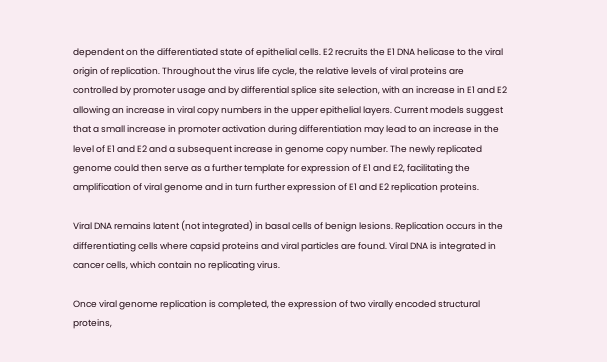dependent on the differentiated state of epithelial cells. E2 recruits the E1 DNA helicase to the viral origin of replication. Throughout the virus life cycle, the relative levels of viral proteins are controlled by promoter usage and by differential splice site selection, with an increase in E1 and E2 allowing an increase in viral copy numbers in the upper epithelial layers. Current models suggest that a small increase in promoter activation during differentiation may lead to an increase in the level of E1 and E2 and a subsequent increase in genome copy number. The newly replicated genome could then serve as a further template for expression of E1 and E2, facilitating the amplification of viral genome and in turn further expression of E1 and E2 replication proteins.

Viral DNA remains latent (not integrated) in basal cells of benign lesions. Replication occurs in the differentiating cells where capsid proteins and viral particles are found. Viral DNA is integrated in cancer cells, which contain no replicating virus.

Once viral genome replication is completed, the expression of two virally encoded structural proteins,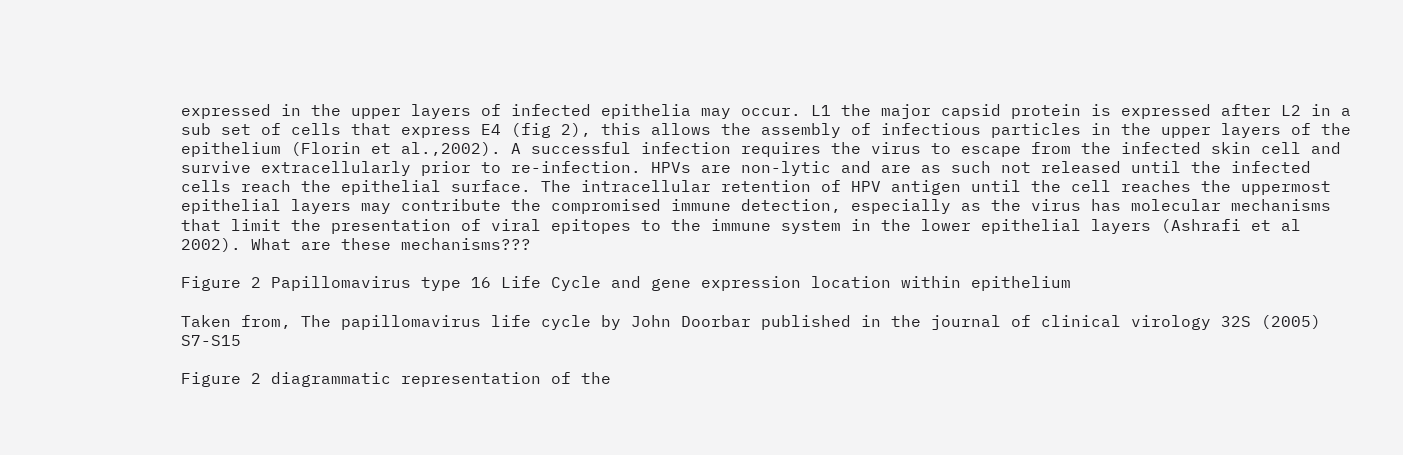expressed in the upper layers of infected epithelia may occur. L1 the major capsid protein is expressed after L2 in a sub set of cells that express E4 (fig 2), this allows the assembly of infectious particles in the upper layers of the epithelium (Florin et al.,2002). A successful infection requires the virus to escape from the infected skin cell and survive extracellularly prior to re-infection. HPVs are non-lytic and are as such not released until the infected cells reach the epithelial surface. The intracellular retention of HPV antigen until the cell reaches the uppermost epithelial layers may contribute the compromised immune detection, especially as the virus has molecular mechanisms that limit the presentation of viral epitopes to the immune system in the lower epithelial layers (Ashrafi et al 2002). What are these mechanisms???

Figure 2 Papillomavirus type 16 Life Cycle and gene expression location within epithelium

Taken from, The papillomavirus life cycle by John Doorbar published in the journal of clinical virology 32S (2005) S7-S15

Figure 2 diagrammatic representation of the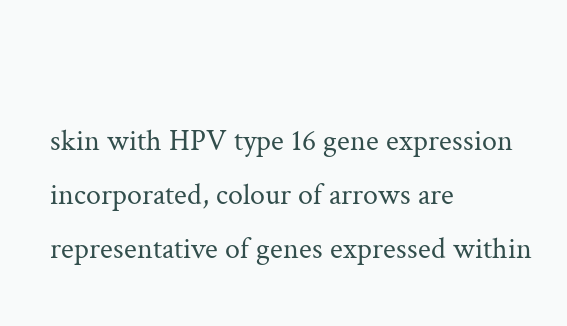skin with HPV type 16 gene expression incorporated, colour of arrows are representative of genes expressed within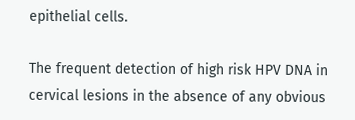epithelial cells.

The frequent detection of high risk HPV DNA in cervical lesions in the absence of any obvious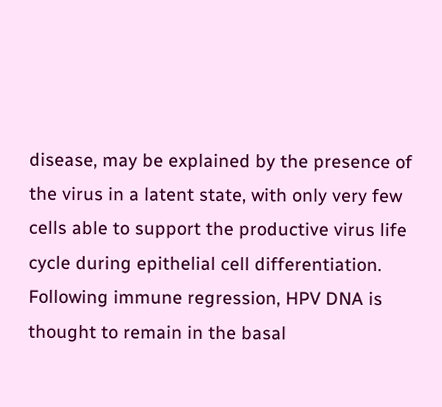disease, may be explained by the presence of the virus in a latent state, with only very few cells able to support the productive virus life cycle during epithelial cell differentiation. Following immune regression, HPV DNA is thought to remain in the basal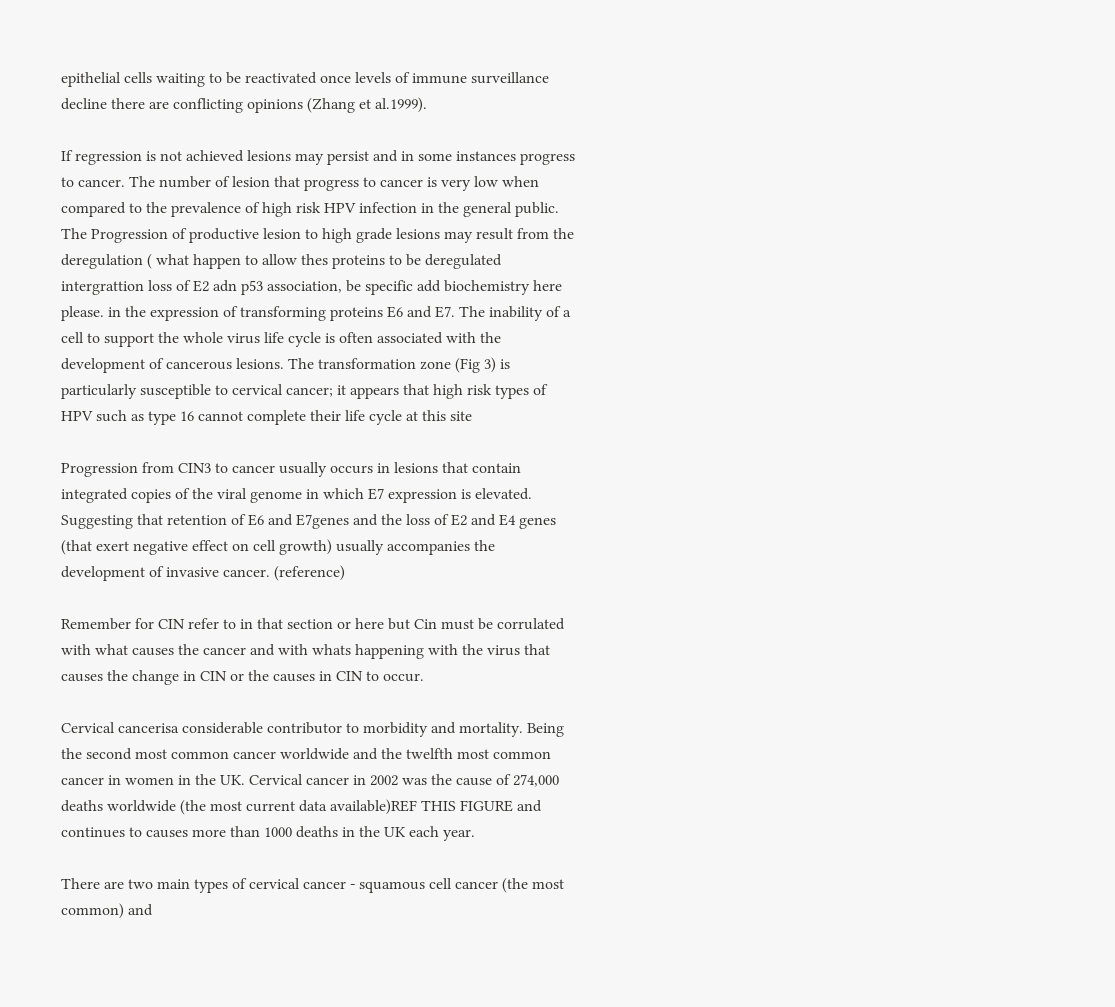epithelial cells waiting to be reactivated once levels of immune surveillance decline there are conflicting opinions (Zhang et al.1999).

If regression is not achieved lesions may persist and in some instances progress to cancer. The number of lesion that progress to cancer is very low when compared to the prevalence of high risk HPV infection in the general public. The Progression of productive lesion to high grade lesions may result from the deregulation ( what happen to allow thes proteins to be deregulated intergrattion loss of E2 adn p53 association, be specific add biochemistry here please. in the expression of transforming proteins E6 and E7. The inability of a cell to support the whole virus life cycle is often associated with the development of cancerous lesions. The transformation zone (Fig 3) is particularly susceptible to cervical cancer; it appears that high risk types of HPV such as type 16 cannot complete their life cycle at this site

Progression from CIN3 to cancer usually occurs in lesions that contain integrated copies of the viral genome in which E7 expression is elevated. Suggesting that retention of E6 and E7genes and the loss of E2 and E4 genes (that exert negative effect on cell growth) usually accompanies the development of invasive cancer. (reference)

Remember for CIN refer to in that section or here but Cin must be corrulated with what causes the cancer and with whats happening with the virus that causes the change in CIN or the causes in CIN to occur.

Cervical cancerisa considerable contributor to morbidity and mortality. Being the second most common cancer worldwide and the twelfth most common cancer in women in the UK. Cervical cancer in 2002 was the cause of 274,000 deaths worldwide (the most current data available)REF THIS FIGURE and continues to causes more than 1000 deaths in the UK each year.

There are two main types of cervical cancer - squamous cell cancer (the most common) and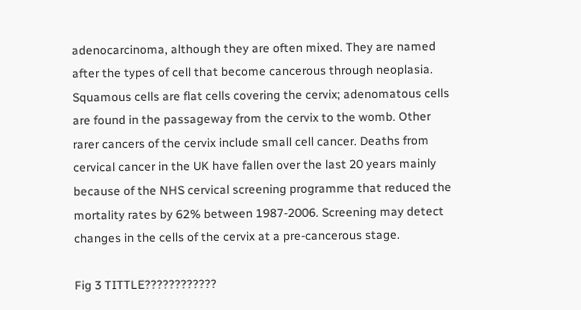adenocarcinoma, although they are often mixed. They are named after the types of cell that become cancerous through neoplasia. Squamous cells are flat cells covering the cervix; adenomatous cells are found in the passageway from the cervix to the womb. Other rarer cancers of the cervix include small cell cancer. Deaths from cervical cancer in the UK have fallen over the last 20 years mainly because of the NHS cervical screening programme that reduced the mortality rates by 62% between 1987-2006. Screening may detect changes in the cells of the cervix at a pre-cancerous stage.

Fig 3 TITTLE????????????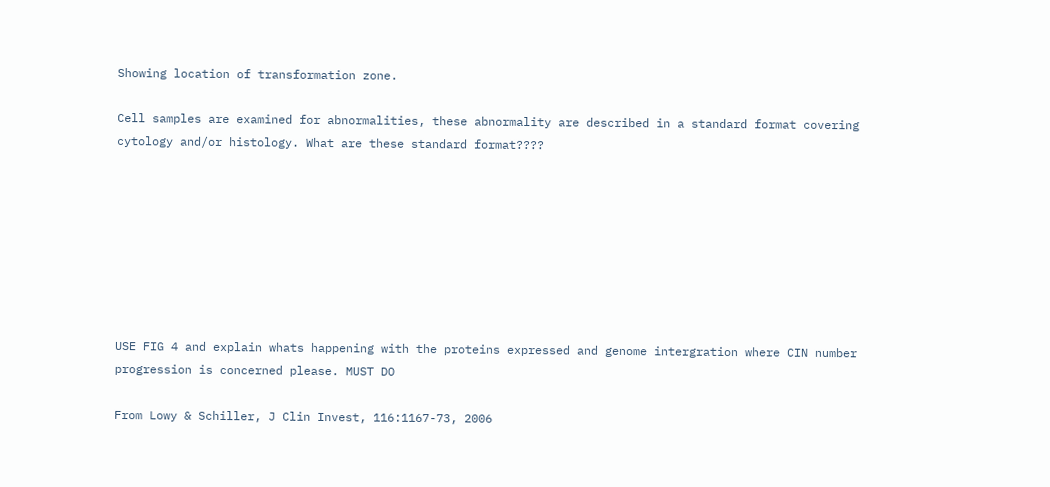Showing location of transformation zone.

Cell samples are examined for abnormalities, these abnormality are described in a standard format covering cytology and/or histology. What are these standard format????








USE FIG 4 and explain whats happening with the proteins expressed and genome intergration where CIN number progression is concerned please. MUST DO

From Lowy & Schiller, J Clin Invest, 116:1167-73, 2006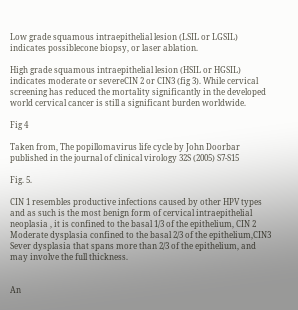Low grade squamous intraepithelial lesion (LSIL or LGSIL) indicates possiblecone biopsy, or laser ablation.

High grade squamous intraepithelial lesion (HSIL or HGSIL) indicates moderate or severeCIN 2 or CIN3 (fig 3). While cervical screening has reduced the mortality significantly in the developed world cervical cancer is still a significant burden worldwide.

Fig 4

Taken from, The popillomavirus life cycle by John Doorbar published in the journal of clinical virology 32S (2005) S7-S15

Fig. 5.

CIN 1 resembles productive infections caused by other HPV types and as such is the most benign form of cervical intraepithelial neoplasia , it is confined to the basal 1/3 of the epithelium, CIN 2 Moderate dysplasia confined to the basal 2/3 of the epithelium,CIN3 Sever dysplasia that spans more than 2/3 of the epithelium, and may involve the full thickness.


An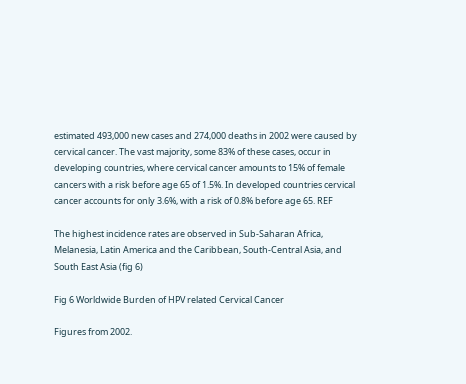estimated 493,000 new cases and 274,000 deaths in 2002 were caused by cervical cancer. The vast majority, some 83% of these cases, occur in developing countries, where cervical cancer amounts to 15% of female cancers with a risk before age 65 of 1.5%. In developed countries cervical cancer accounts for only 3.6%, with a risk of 0.8% before age 65. REF

The highest incidence rates are observed in Sub-Saharan Africa, Melanesia, Latin America and the Caribbean, South-Central Asia, and South East Asia (fig 6)

Fig 6 Worldwide Burden of HPV related Cervical Cancer

Figures from 2002.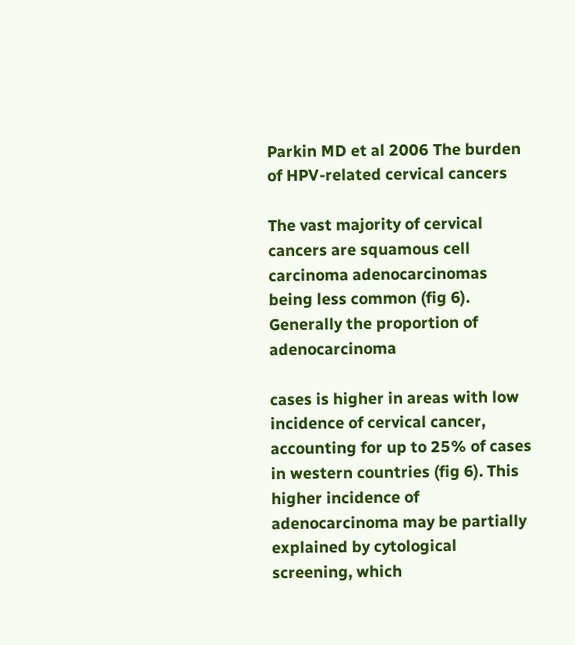Parkin MD et al 2006 The burden of HPV-related cervical cancers

The vast majority of cervical cancers are squamous cell carcinoma adenocarcinomas being less common (fig 6). Generally the proportion of adenocarcinoma

cases is higher in areas with low incidence of cervical cancer, accounting for up to 25% of cases in western countries (fig 6). This higher incidence of adenocarcinoma may be partially explained by cytological screening, which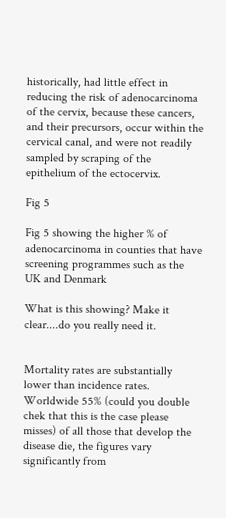historically, had little effect in reducing the risk of adenocarcinoma of the cervix, because these cancers, and their precursors, occur within the cervical canal, and were not readily sampled by scraping of the epithelium of the ectocervix.

Fig 5

Fig 5 showing the higher % of adenocarcinoma in counties that have screening programmes such as the UK and Denmark

What is this showing? Make it clear....do you really need it.


Mortality rates are substantially lower than incidence rates. Worldwide 55% (could you double chek that this is the case please misses) of all those that develop the disease die, the figures vary significantly from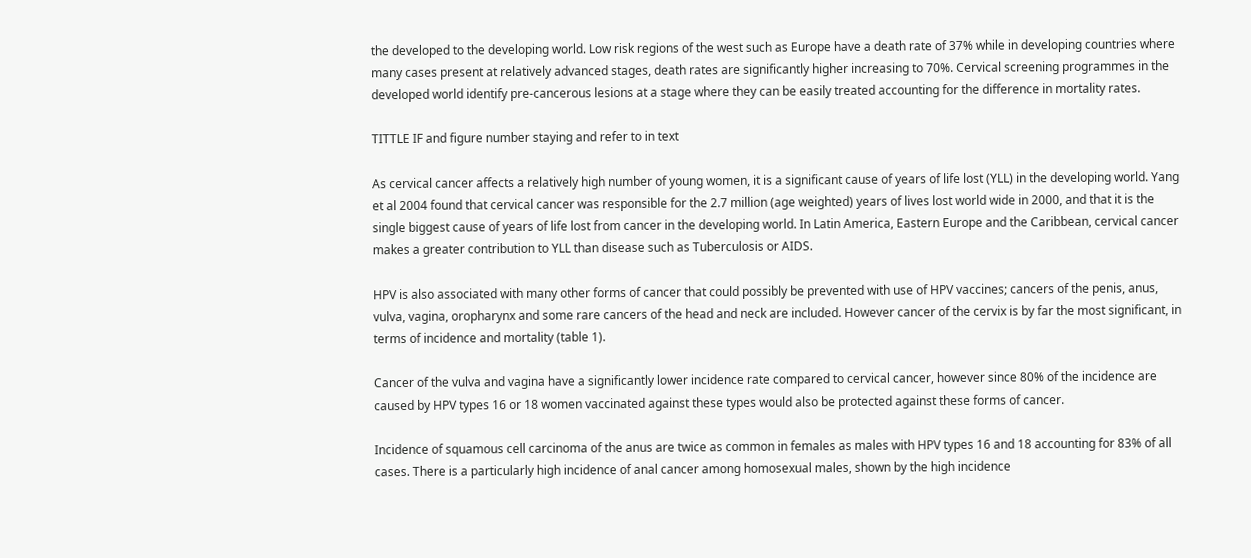the developed to the developing world. Low risk regions of the west such as Europe have a death rate of 37% while in developing countries where many cases present at relatively advanced stages, death rates are significantly higher increasing to 70%. Cervical screening programmes in the developed world identify pre-cancerous lesions at a stage where they can be easily treated accounting for the difference in mortality rates.

TITTLE IF and figure number staying and refer to in text

As cervical cancer affects a relatively high number of young women, it is a significant cause of years of life lost (YLL) in the developing world. Yang et al 2004 found that cervical cancer was responsible for the 2.7 million (age weighted) years of lives lost world wide in 2000, and that it is the single biggest cause of years of life lost from cancer in the developing world. In Latin America, Eastern Europe and the Caribbean, cervical cancer makes a greater contribution to YLL than disease such as Tuberculosis or AIDS.

HPV is also associated with many other forms of cancer that could possibly be prevented with use of HPV vaccines; cancers of the penis, anus, vulva, vagina, oropharynx and some rare cancers of the head and neck are included. However cancer of the cervix is by far the most significant, in terms of incidence and mortality (table 1).

Cancer of the vulva and vagina have a significantly lower incidence rate compared to cervical cancer, however since 80% of the incidence are caused by HPV types 16 or 18 women vaccinated against these types would also be protected against these forms of cancer.

Incidence of squamous cell carcinoma of the anus are twice as common in females as males with HPV types 16 and 18 accounting for 83% of all cases. There is a particularly high incidence of anal cancer among homosexual males, shown by the high incidence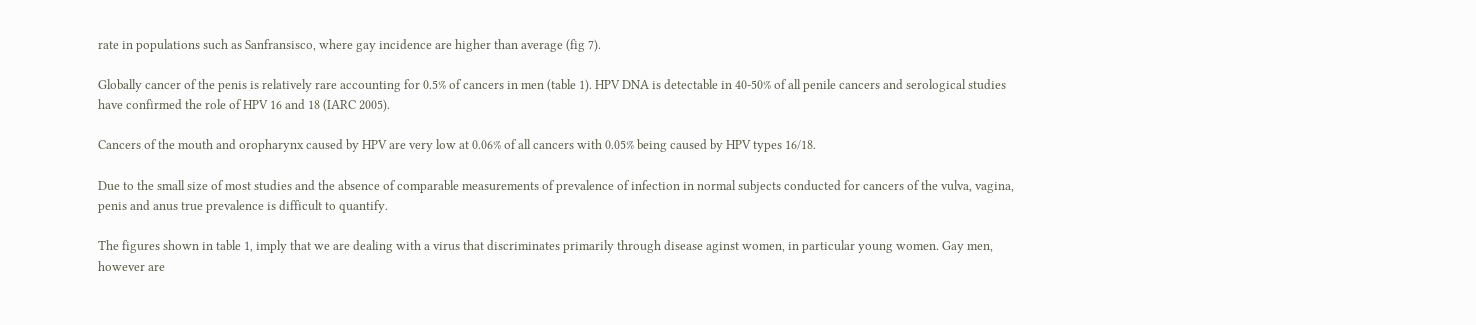rate in populations such as Sanfransisco, where gay incidence are higher than average (fig 7).

Globally cancer of the penis is relatively rare accounting for 0.5% of cancers in men (table 1). HPV DNA is detectable in 40-50% of all penile cancers and serological studies have confirmed the role of HPV 16 and 18 (IARC 2005).

Cancers of the mouth and oropharynx caused by HPV are very low at 0.06% of all cancers with 0.05% being caused by HPV types 16/18.

Due to the small size of most studies and the absence of comparable measurements of prevalence of infection in normal subjects conducted for cancers of the vulva, vagina, penis and anus true prevalence is difficult to quantify.

The figures shown in table 1, imply that we are dealing with a virus that discriminates primarily through disease aginst women, in particular young women. Gay men, however are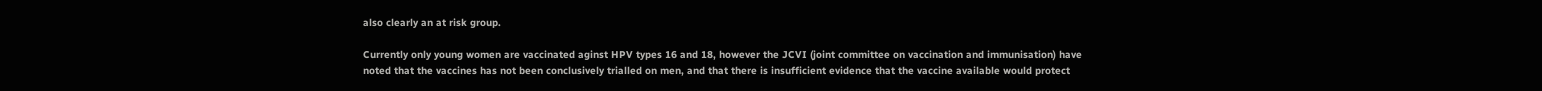also clearly an at risk group.

Currently only young women are vaccinated aginst HPV types 16 and 18, however the JCVI (joint committee on vaccination and immunisation) have noted that the vaccines has not been conclusively trialled on men, and that there is insufficient evidence that the vaccine available would protect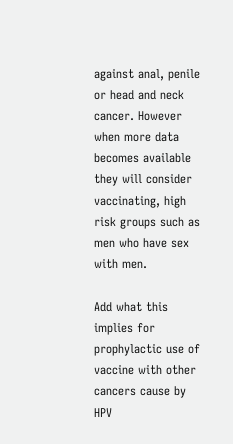against anal, penile or head and neck cancer. However when more data becomes available they will consider vaccinating, high risk groups such as men who have sex with men.

Add what this implies for prophylactic use of vaccine with other cancers cause by HPV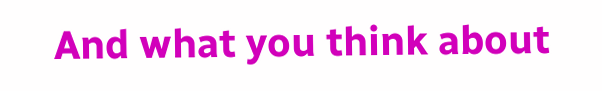And what you think about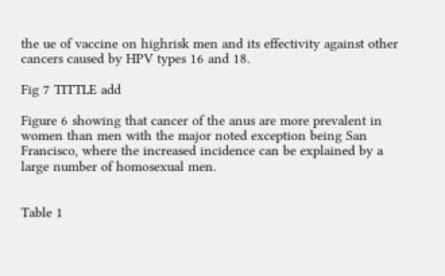the ue of vaccine on highrisk men and its effectivity against other cancers caused by HPV types 16 and 18.

Fig 7 TITTLE add

Figure 6 showing that cancer of the anus are more prevalent in women than men with the major noted exception being San Francisco, where the increased incidence can be explained by a large number of homosexual men.


Table 1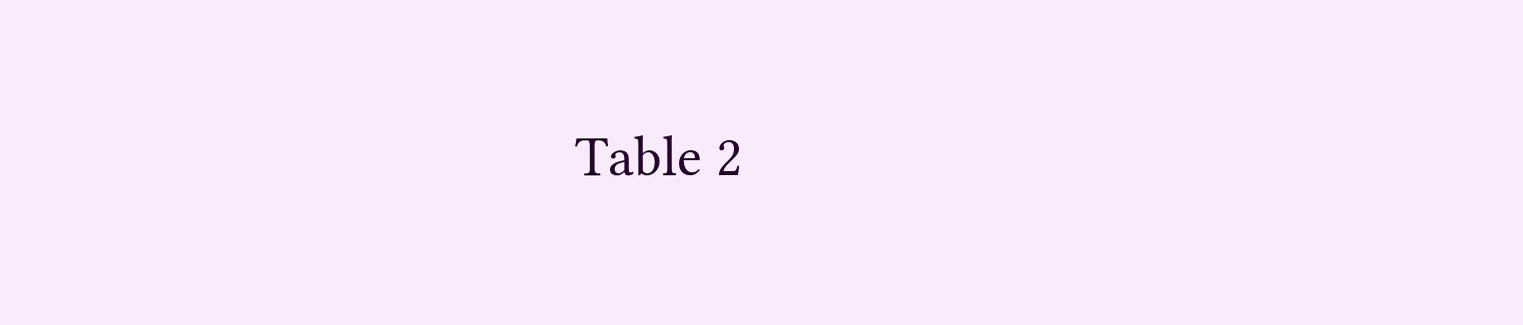Table 2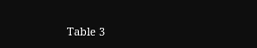Table 3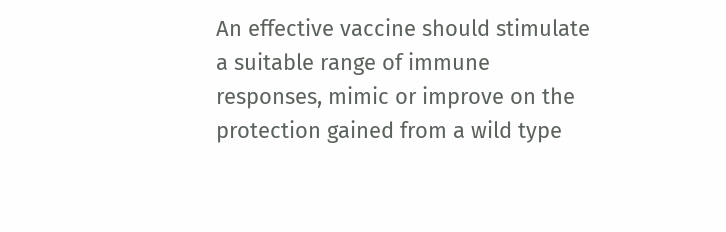An effective vaccine should stimulate a suitable range of immune responses, mimic or improve on the protection gained from a wild type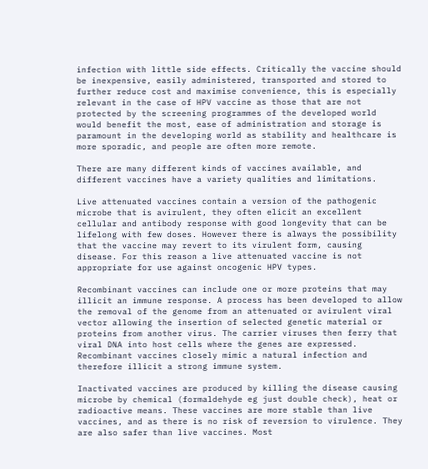infection with little side effects. Critically the vaccine should be inexpensive, easily administered, transported and stored to further reduce cost and maximise convenience, this is especially relevant in the case of HPV vaccine as those that are not protected by the screening programmes of the developed world would benefit the most, ease of administration and storage is paramount in the developing world as stability and healthcare is more sporadic, and people are often more remote.

There are many different kinds of vaccines available, and different vaccines have a variety qualities and limitations.

Live attenuated vaccines contain a version of the pathogenic microbe that is avirulent, they often elicit an excellent cellular and antibody response with good longevity that can be lifelong with few doses. However there is always the possibility that the vaccine may revert to its virulent form, causing disease. For this reason a live attenuated vaccine is not appropriate for use against oncogenic HPV types.

Recombinant vaccines can include one or more proteins that may illicit an immune response. A process has been developed to allow the removal of the genome from an attenuated or avirulent viral vector allowing the insertion of selected genetic material or proteins from another virus. The carrier viruses then ferry that viral DNA into host cells where the genes are expressed. Recombinant vaccines closely mimic a natural infection and therefore illicit a strong immune system.

Inactivated vaccines are produced by killing the disease causing microbe by chemical (formaldehyde eg just double check), heat or radioactive means. These vaccines are more stable than live vaccines, and as there is no risk of reversion to virulence. They are also safer than live vaccines. Most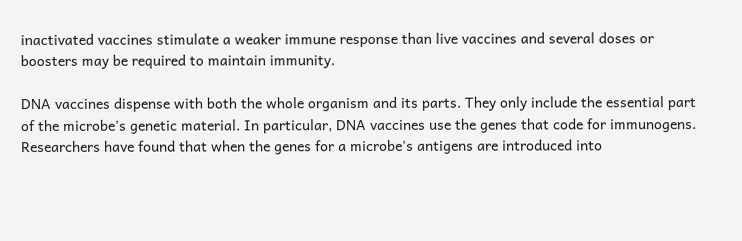inactivated vaccines stimulate a weaker immune response than live vaccines and several doses or boosters may be required to maintain immunity.

DNA vaccines dispense with both the whole organism and its parts. They only include the essential part of the microbe's genetic material. In particular, DNA vaccines use the genes that code for immunogens. Researchers have found that when the genes for a microbe's antigens are introduced into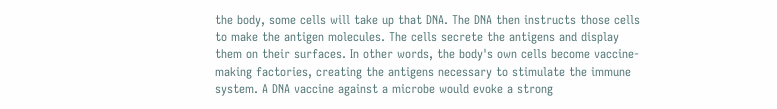the body, some cells will take up that DNA. The DNA then instructs those cells to make the antigen molecules. The cells secrete the antigens and display them on their surfaces. In other words, the body's own cells become vaccine-making factories, creating the antigens necessary to stimulate the immune system. A DNA vaccine against a microbe would evoke a strong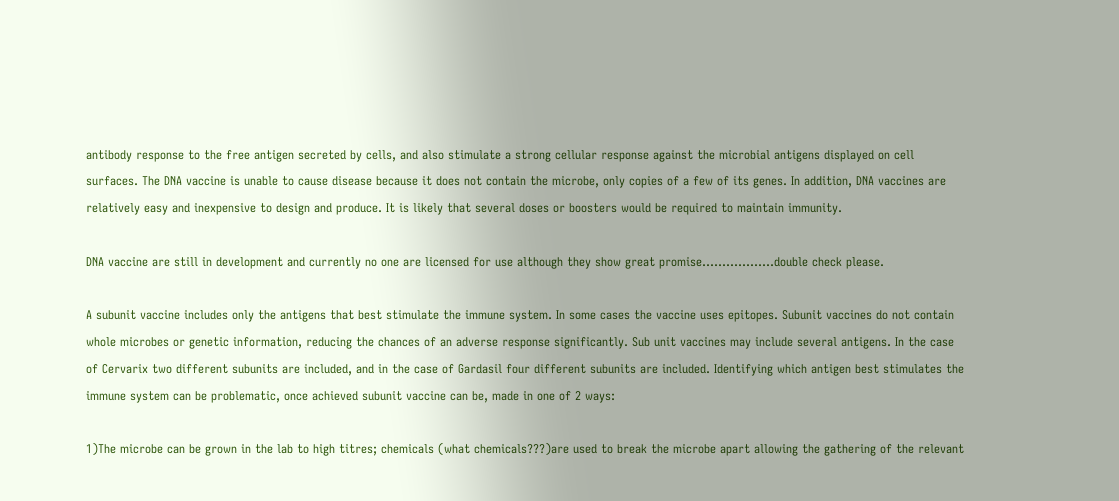antibody response to the free antigen secreted by cells, and also stimulate a strong cellular response against the microbial antigens displayed on cell surfaces. The DNA vaccine is unable to cause disease because it does not contain the microbe, only copies of a few of its genes. In addition, DNA vaccines are relatively easy and inexpensive to design and produce. It is likely that several doses or boosters would be required to maintain immunity.

DNA vaccine are still in development and currently no one are licensed for use although they show great promise..................double check please.

A subunit vaccine includes only the antigens that best stimulate the immune system. In some cases the vaccine uses epitopes. Subunit vaccines do not contain whole microbes or genetic information, reducing the chances of an adverse response significantly. Sub unit vaccines may include several antigens. In the case of Cervarix two different subunits are included, and in the case of Gardasil four different subunits are included. Identifying which antigen best stimulates the immune system can be problematic, once achieved subunit vaccine can be, made in one of 2 ways:

1)The microbe can be grown in the lab to high titres; chemicals (what chemicals???)are used to break the microbe apart allowing the gathering of the relevant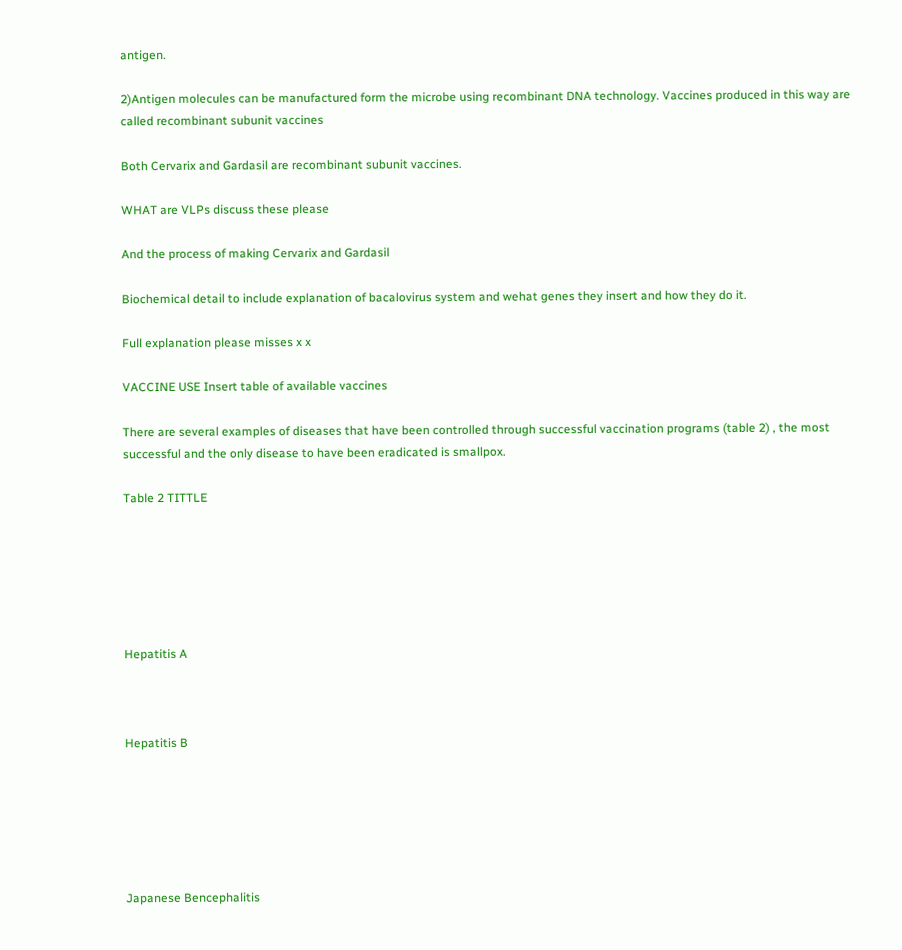antigen.

2)Antigen molecules can be manufactured form the microbe using recombinant DNA technology. Vaccines produced in this way are called recombinant subunit vaccines

Both Cervarix and Gardasil are recombinant subunit vaccines.

WHAT are VLPs discuss these please

And the process of making Cervarix and Gardasil

Biochemical detail to include explanation of bacalovirus system and wehat genes they insert and how they do it.

Full explanation please misses x x

VACCINE USE Insert table of available vaccines

There are several examples of diseases that have been controlled through successful vaccination programs (table 2) , the most successful and the only disease to have been eradicated is smallpox.

Table 2 TITTLE






Hepatitis A



Hepatitis B






Japanese Bencephalitis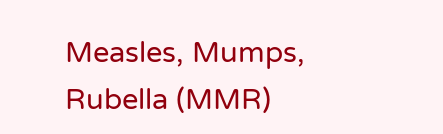Measles, Mumps, Rubella (MMR)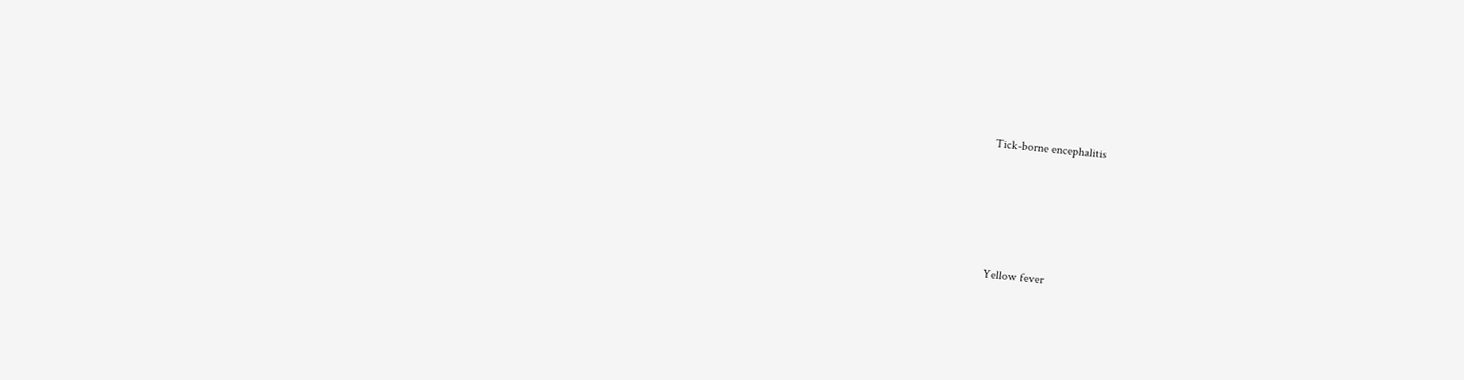Tick-borne encephalitis






Yellow fever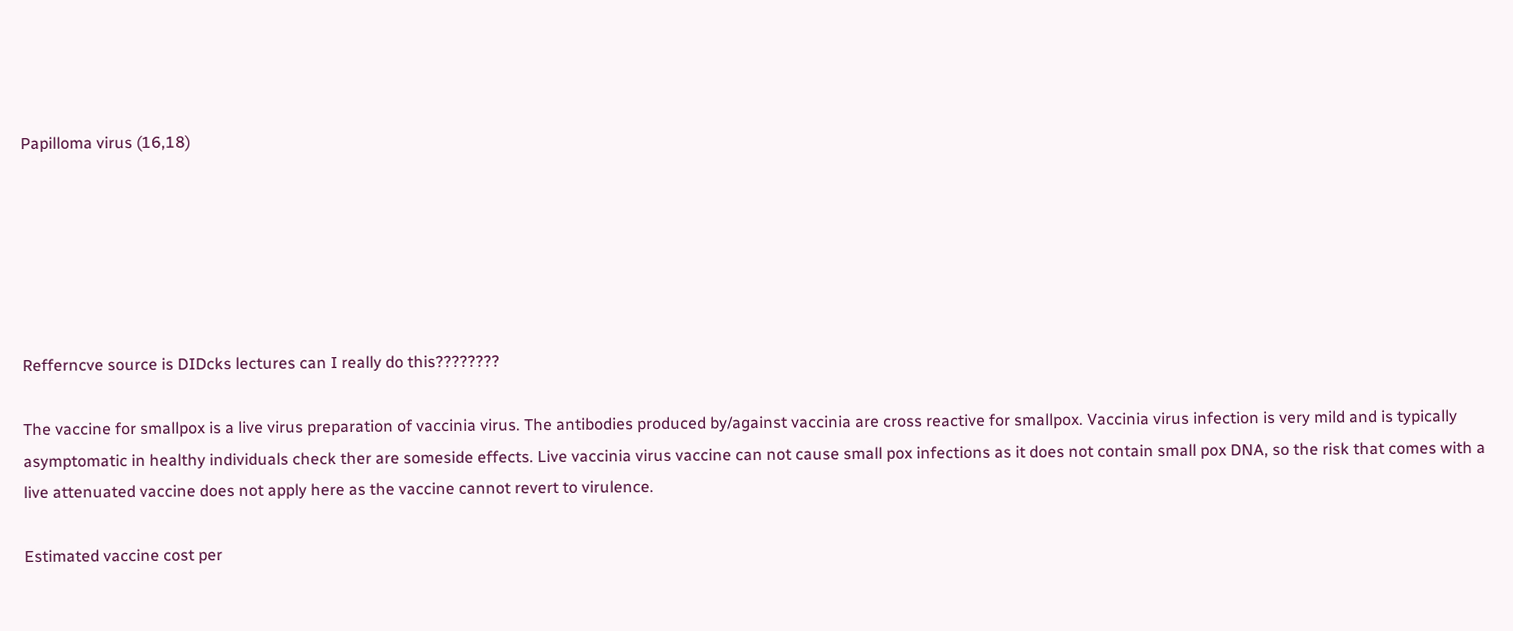Papilloma virus (16,18)






Refferncve source is DIDcks lectures can I really do this????????

The vaccine for smallpox is a live virus preparation of vaccinia virus. The antibodies produced by/against vaccinia are cross reactive for smallpox. Vaccinia virus infection is very mild and is typically asymptomatic in healthy individuals check ther are someside effects. Live vaccinia virus vaccine can not cause small pox infections as it does not contain small pox DNA, so the risk that comes with a live attenuated vaccine does not apply here as the vaccine cannot revert to virulence.

Estimated vaccine cost per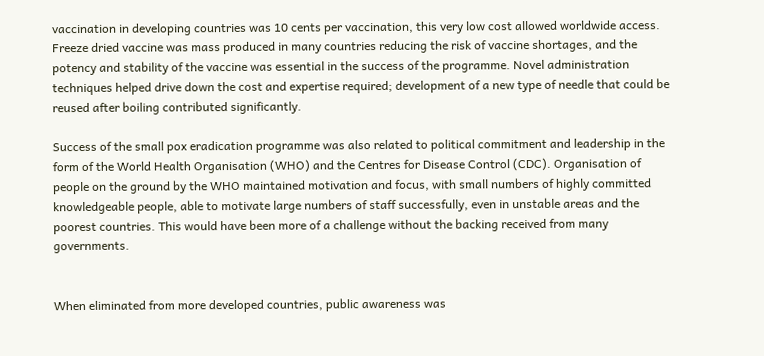vaccination in developing countries was 10 cents per vaccination, this very low cost allowed worldwide access. Freeze dried vaccine was mass produced in many countries reducing the risk of vaccine shortages, and the potency and stability of the vaccine was essential in the success of the programme. Novel administration techniques helped drive down the cost and expertise required; development of a new type of needle that could be reused after boiling contributed significantly.

Success of the small pox eradication programme was also related to political commitment and leadership in the form of the World Health Organisation (WHO) and the Centres for Disease Control (CDC). Organisation of people on the ground by the WHO maintained motivation and focus, with small numbers of highly committed knowledgeable people, able to motivate large numbers of staff successfully, even in unstable areas and the poorest countries. This would have been more of a challenge without the backing received from many governments.


When eliminated from more developed countries, public awareness was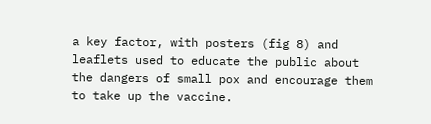a key factor, with posters (fig 8) and leaflets used to educate the public about the dangers of small pox and encourage them to take up the vaccine.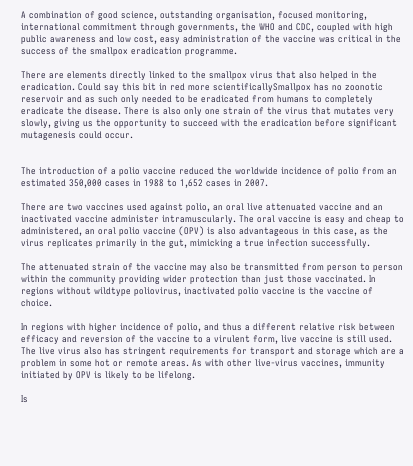A combination of good science, outstanding organisation, focused monitoring, international commitment through governments, the WHO and CDC, coupled with high public awareness and low cost, easy administration of the vaccine was critical in the success of the smallpox eradication programme.

There are elements directly linked to the smallpox virus that also helped in the eradication. Could say this bit in red more scientificallySmallpox has no zoonotic reservoir and as such only needed to be eradicated from humans to completely eradicate the disease. There is also only one strain of the virus that mutates very slowly, giving us the opportunity to succeed with the eradication before significant mutagenesis could occur.


The introduction of a polio vaccine reduced the worldwide incidence of polio from an estimated 350,000 cases in 1988 to 1,652 cases in 2007.

There are two vaccines used against polio, an oral live attenuated vaccine and an inactivated vaccine administer intramuscularly. The oral vaccine is easy and cheap to administered, an oral polio vaccine (OPV) is also advantageous in this case, as the virus replicates primarily in the gut, mimicking a true infection successfully.

The attenuated strain of the vaccine may also be transmitted from person to person within the community providing wider protection than just those vaccinated. In regions without wildtype poliovirus, inactivated polio vaccine is the vaccine of choice.

In regions with higher incidence of polio, and thus a different relative risk between efficacy and reversion of the vaccine to a virulent form, live vaccine is still used. The live virus also has stringent requirements for transport and storage which are a problem in some hot or remote areas. As with other live-virus vaccines, immunity initiated by OPV is likely to be lifelong.

Is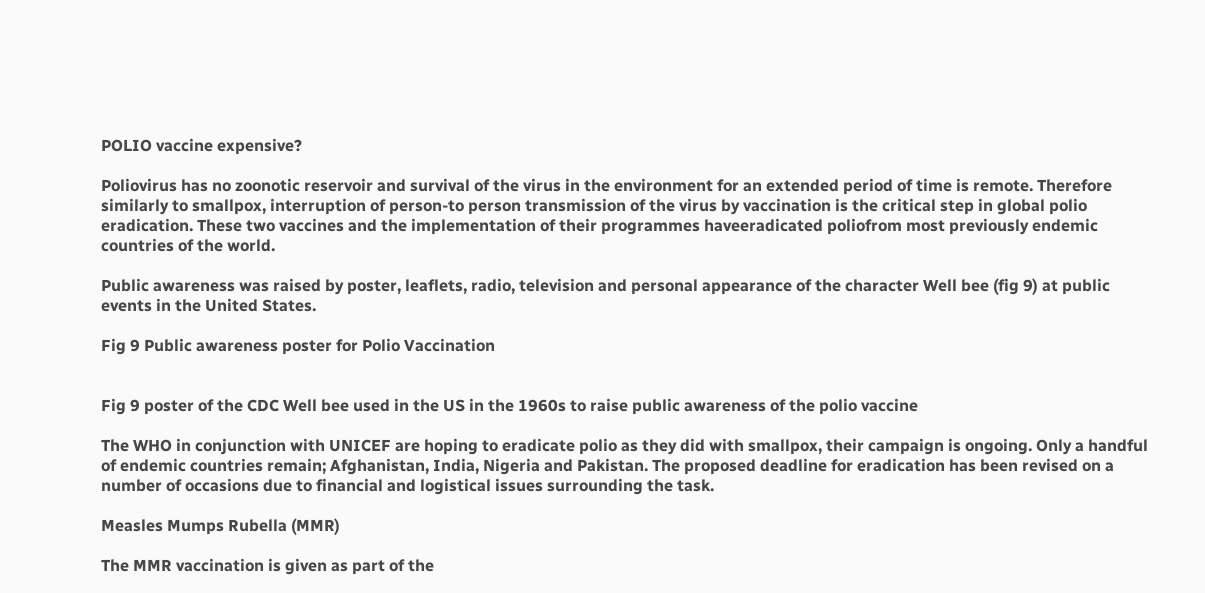POLIO vaccine expensive?

Poliovirus has no zoonotic reservoir and survival of the virus in the environment for an extended period of time is remote. Therefore similarly to smallpox, interruption of person-to person transmission of the virus by vaccination is the critical step in global polio eradication. These two vaccines and the implementation of their programmes haveeradicated poliofrom most previously endemic countries of the world.

Public awareness was raised by poster, leaflets, radio, television and personal appearance of the character Well bee (fig 9) at public events in the United States.

Fig 9 Public awareness poster for Polio Vaccination


Fig 9 poster of the CDC Well bee used in the US in the 1960s to raise public awareness of the polio vaccine

The WHO in conjunction with UNICEF are hoping to eradicate polio as they did with smallpox, their campaign is ongoing. Only a handful of endemic countries remain; Afghanistan, India, Nigeria and Pakistan. The proposed deadline for eradication has been revised on a number of occasions due to financial and logistical issues surrounding the task.

Measles Mumps Rubella (MMR)

The MMR vaccination is given as part of the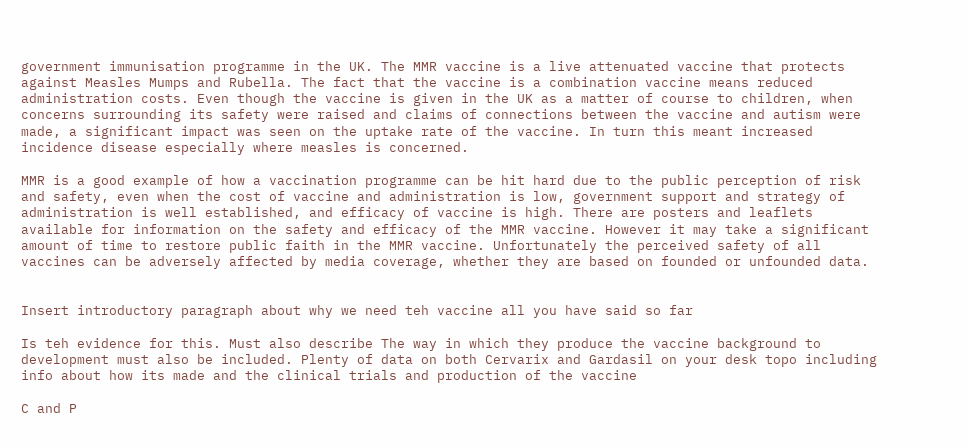government immunisation programme in the UK. The MMR vaccine is a live attenuated vaccine that protects against Measles Mumps and Rubella. The fact that the vaccine is a combination vaccine means reduced administration costs. Even though the vaccine is given in the UK as a matter of course to children, when concerns surrounding its safety were raised and claims of connections between the vaccine and autism were made, a significant impact was seen on the uptake rate of the vaccine. In turn this meant increased incidence disease especially where measles is concerned.

MMR is a good example of how a vaccination programme can be hit hard due to the public perception of risk and safety, even when the cost of vaccine and administration is low, government support and strategy of administration is well established, and efficacy of vaccine is high. There are posters and leaflets available for information on the safety and efficacy of the MMR vaccine. However it may take a significant amount of time to restore public faith in the MMR vaccine. Unfortunately the perceived safety of all vaccines can be adversely affected by media coverage, whether they are based on founded or unfounded data.


Insert introductory paragraph about why we need teh vaccine all you have said so far

Is teh evidence for this. Must also describe The way in which they produce the vaccine background to development must also be included. Plenty of data on both Cervarix and Gardasil on your desk topo including info about how its made and the clinical trials and production of the vaccine

C and P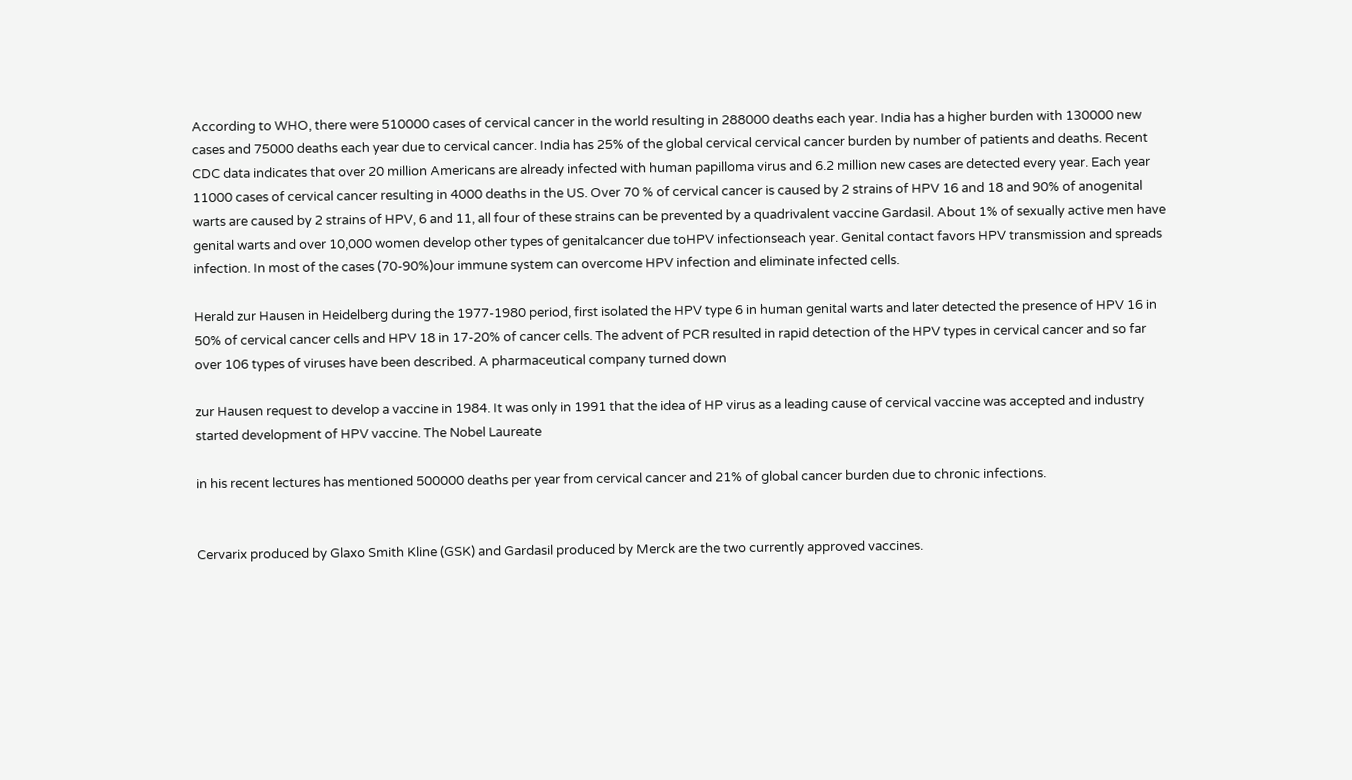According to WHO, there were 510000 cases of cervical cancer in the world resulting in 288000 deaths each year. India has a higher burden with 130000 new cases and 75000 deaths each year due to cervical cancer. India has 25% of the global cervical cervical cancer burden by number of patients and deaths. Recent CDC data indicates that over 20 million Americans are already infected with human papilloma virus and 6.2 million new cases are detected every year. Each year 11000 cases of cervical cancer resulting in 4000 deaths in the US. Over 70 % of cervical cancer is caused by 2 strains of HPV 16 and 18 and 90% of anogenital warts are caused by 2 strains of HPV, 6 and 11, all four of these strains can be prevented by a quadrivalent vaccine Gardasil. About 1% of sexually active men have genital warts and over 10,000 women develop other types of genitalcancer due toHPV infectionseach year. Genital contact favors HPV transmission and spreads infection. In most of the cases (70-90%)our immune system can overcome HPV infection and eliminate infected cells.

Herald zur Hausen in Heidelberg during the 1977-1980 period, first isolated the HPV type 6 in human genital warts and later detected the presence of HPV 16 in 50% of cervical cancer cells and HPV 18 in 17-20% of cancer cells. The advent of PCR resulted in rapid detection of the HPV types in cervical cancer and so far over 106 types of viruses have been described. A pharmaceutical company turned down

zur Hausen request to develop a vaccine in 1984. It was only in 1991 that the idea of HP virus as a leading cause of cervical vaccine was accepted and industry started development of HPV vaccine. The Nobel Laureate

in his recent lectures has mentioned 500000 deaths per year from cervical cancer and 21% of global cancer burden due to chronic infections.


Cervarix produced by Glaxo Smith Kline (GSK) and Gardasil produced by Merck are the two currently approved vaccines.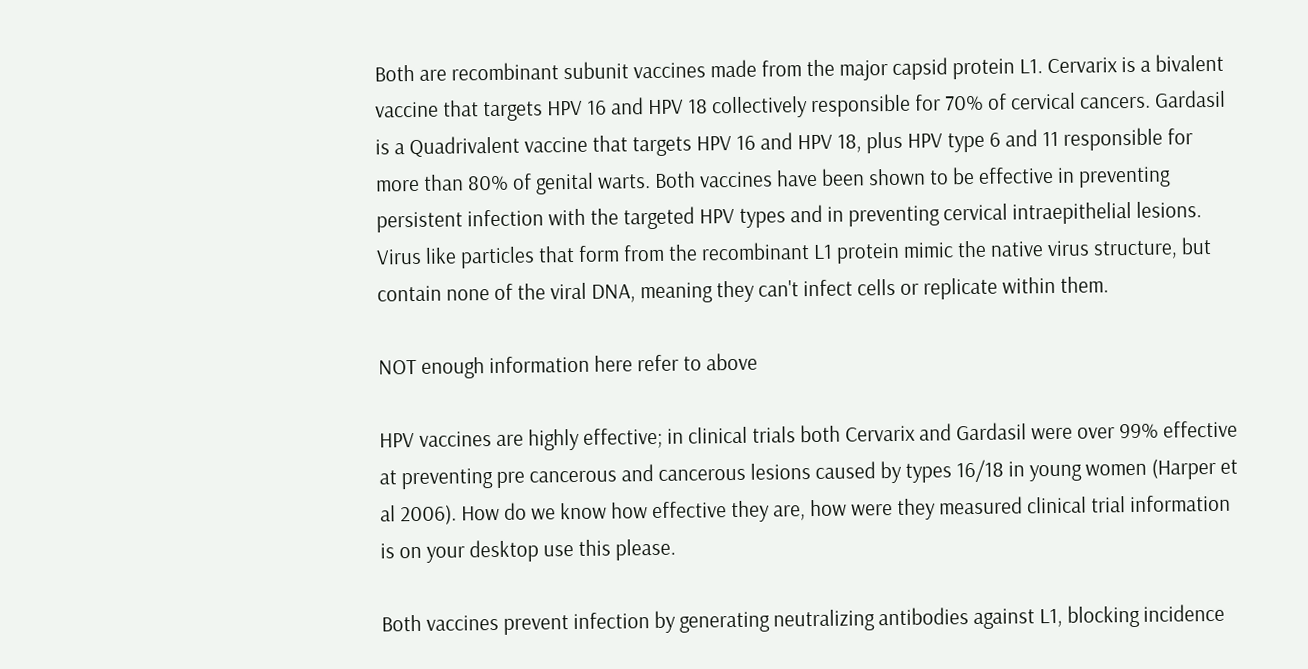Both are recombinant subunit vaccines made from the major capsid protein L1. Cervarix is a bivalent vaccine that targets HPV 16 and HPV 18 collectively responsible for 70% of cervical cancers. Gardasil is a Quadrivalent vaccine that targets HPV 16 and HPV 18, plus HPV type 6 and 11 responsible for more than 80% of genital warts. Both vaccines have been shown to be effective in preventing persistent infection with the targeted HPV types and in preventing cervical intraepithelial lesions. Virus like particles that form from the recombinant L1 protein mimic the native virus structure, but contain none of the viral DNA, meaning they can't infect cells or replicate within them.

NOT enough information here refer to above

HPV vaccines are highly effective; in clinical trials both Cervarix and Gardasil were over 99% effective at preventing pre cancerous and cancerous lesions caused by types 16/18 in young women (Harper et al 2006). How do we know how effective they are, how were they measured clinical trial information is on your desktop use this please.

Both vaccines prevent infection by generating neutralizing antibodies against L1, blocking incidence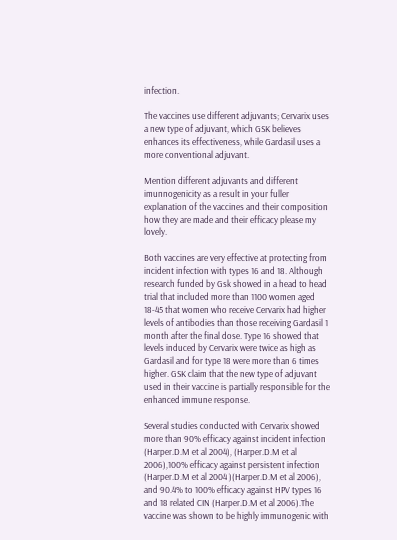infection.

The vaccines use different adjuvants; Cervarix uses a new type of adjuvant, which GSK believes enhances its effectiveness, while Gardasil uses a more conventional adjuvant.

Mention different adjuvants and different imunnogenicity as a result in your fuller explanation of the vaccines and their composition how they are made and their efficacy please my lovely.

Both vaccines are very effective at protecting from incident infection with types 16 and 18. Although research funded by Gsk showed in a head to head trial that included more than 1100 women aged 18-45 that women who receive Cervarix had higher levels of antibodies than those receiving Gardasil 1 month after the final dose. Type 16 showed that levels induced by Cervarix were twice as high as Gardasil and for type 18 were more than 6 times higher. GSK claim that the new type of adjuvant used in their vaccine is partially responsible for the enhanced immune response.

Several studies conducted with Cervarix showed more than 90% efficacy against incident infection (Harper.D.M et al 2004), (Harper.D.M et al 2006),100% efficacy against persistent infection (Harper.D.M et al 2004 )(Harper.D.M et al 2006), and 90.4% to 100% efficacy against HPV types 16 and 18 related CIN (Harper.D.M et al 2006).The vaccine was shown to be highly immunogenic with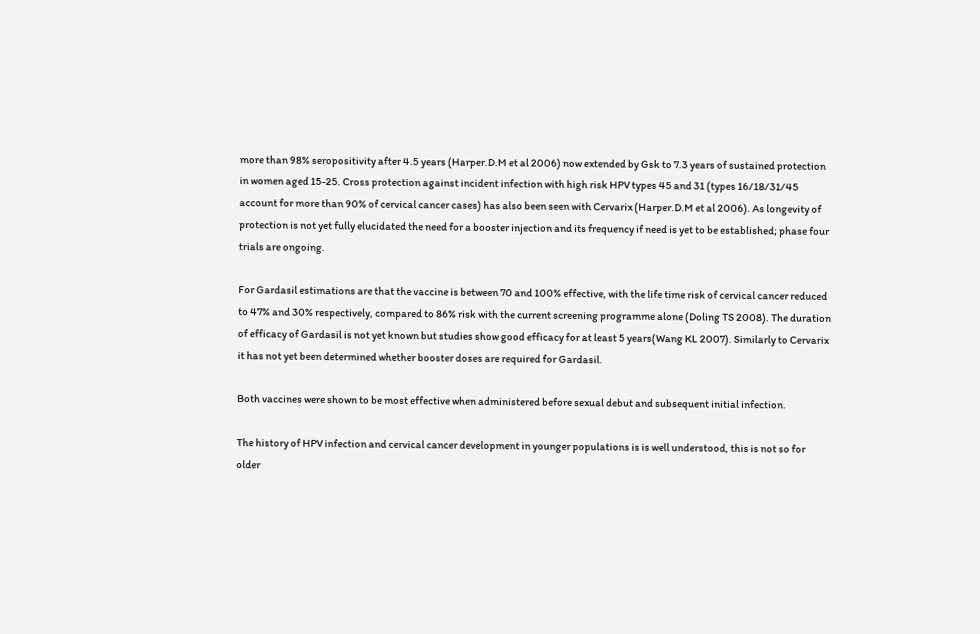more than 98% seropositivity after 4.5 years (Harper.D.M et al 2006) now extended by Gsk to 7.3 years of sustained protection in women aged 15-25. Cross protection against incident infection with high risk HPV types 45 and 31 (types 16/18/31/45 account for more than 90% of cervical cancer cases) has also been seen with Cervarix (Harper.D.M et al 2006). As longevity of protection is not yet fully elucidated the need for a booster injection and its frequency if need is yet to be established; phase four trials are ongoing.

For Gardasil estimations are that the vaccine is between 70 and 100% effective, with the life time risk of cervical cancer reduced to 47% and 30% respectively, compared to 86% risk with the current screening programme alone (Doling TS 2008). The duration of efficacy of Gardasil is not yet known but studies show good efficacy for at least 5 years(Wang KL 2007). Similarly to Cervarix it has not yet been determined whether booster doses are required for Gardasil.

Both vaccines were shown to be most effective when administered before sexual debut and subsequent initial infection.

The history of HPV infection and cervical cancer development in younger populations is is well understood, this is not so for older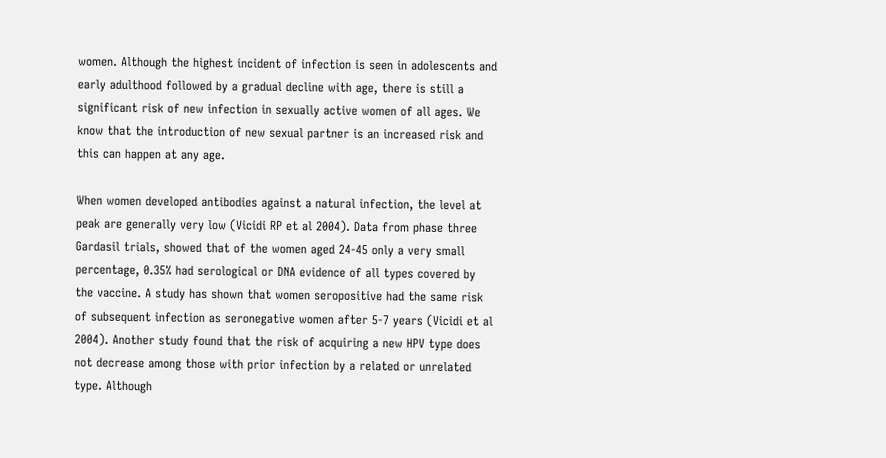women. Although the highest incident of infection is seen in adolescents and early adulthood followed by a gradual decline with age, there is still a significant risk of new infection in sexually active women of all ages. We know that the introduction of new sexual partner is an increased risk and this can happen at any age.

When women developed antibodies against a natural infection, the level at peak are generally very low (Vicidi RP et al 2004). Data from phase three Gardasil trials, showed that of the women aged 24-45 only a very small percentage, 0.35% had serological or DNA evidence of all types covered by the vaccine. A study has shown that women seropositive had the same risk of subsequent infection as seronegative women after 5-7 years (Vicidi et al 2004). Another study found that the risk of acquiring a new HPV type does not decrease among those with prior infection by a related or unrelated type. Although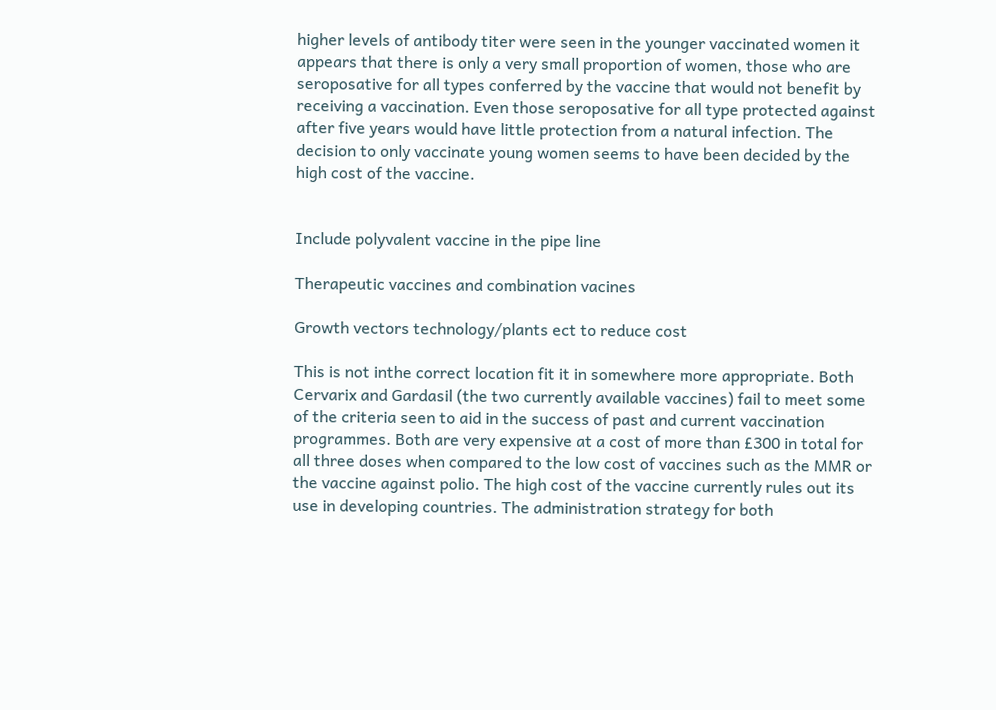higher levels of antibody titer were seen in the younger vaccinated women it appears that there is only a very small proportion of women, those who are seroposative for all types conferred by the vaccine that would not benefit by receiving a vaccination. Even those seroposative for all type protected against after five years would have little protection from a natural infection. The decision to only vaccinate young women seems to have been decided by the high cost of the vaccine.


Include polyvalent vaccine in the pipe line

Therapeutic vaccines and combination vacines

Growth vectors technology/plants ect to reduce cost

This is not inthe correct location fit it in somewhere more appropriate. Both Cervarix and Gardasil (the two currently available vaccines) fail to meet some of the criteria seen to aid in the success of past and current vaccination programmes. Both are very expensive at a cost of more than £300 in total for all three doses when compared to the low cost of vaccines such as the MMR or the vaccine against polio. The high cost of the vaccine currently rules out its use in developing countries. The administration strategy for both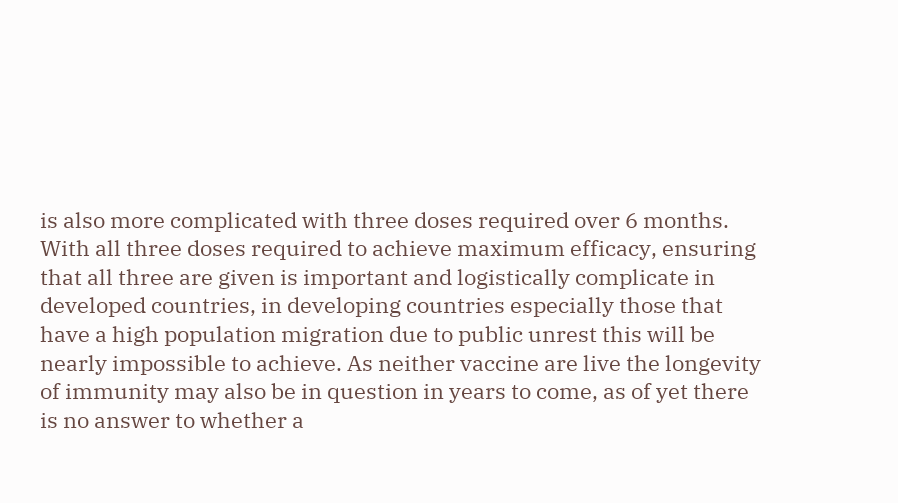is also more complicated with three doses required over 6 months. With all three doses required to achieve maximum efficacy, ensuring that all three are given is important and logistically complicate in developed countries, in developing countries especially those that have a high population migration due to public unrest this will be nearly impossible to achieve. As neither vaccine are live the longevity of immunity may also be in question in years to come, as of yet there is no answer to whether a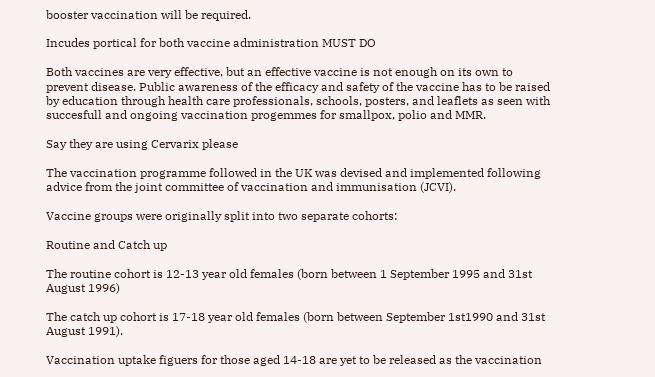booster vaccination will be required.

Incudes portical for both vaccine administration MUST DO

Both vaccines are very effective, but an effective vaccine is not enough on its own to prevent disease. Public awareness of the efficacy and safety of the vaccine has to be raised by education through health care professionals, schools, posters, and leaflets as seen with succesfull and ongoing vaccination progemmes for smallpox, polio and MMR.

Say they are using Cervarix please

The vaccination programme followed in the UK was devised and implemented following advice from the joint committee of vaccination and immunisation (JCVI).

Vaccine groups were originally split into two separate cohorts:

Routine and Catch up

The routine cohort is 12-13 year old females (born between 1 September 1995 and 31st August 1996)

The catch up cohort is 17-18 year old females (born between September 1st1990 and 31st August 1991).

Vaccination uptake figuers for those aged 14-18 are yet to be released as the vaccination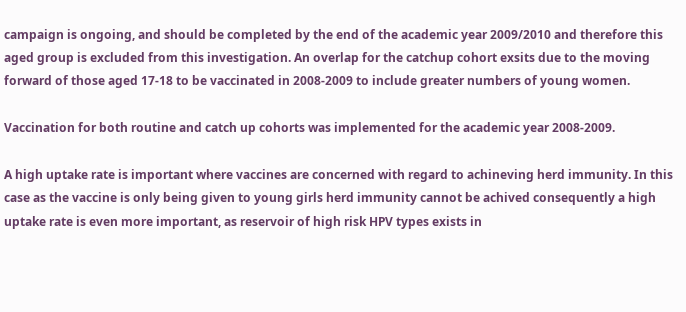campaign is ongoing, and should be completed by the end of the academic year 2009/2010 and therefore this aged group is excluded from this investigation. An overlap for the catchup cohort exsits due to the moving forward of those aged 17-18 to be vaccinated in 2008-2009 to include greater numbers of young women.

Vaccination for both routine and catch up cohorts was implemented for the academic year 2008-2009.

A high uptake rate is important where vaccines are concerned with regard to achineving herd immunity. In this case as the vaccine is only being given to young girls herd immunity cannot be achived consequently a high uptake rate is even more important, as reservoir of high risk HPV types exists in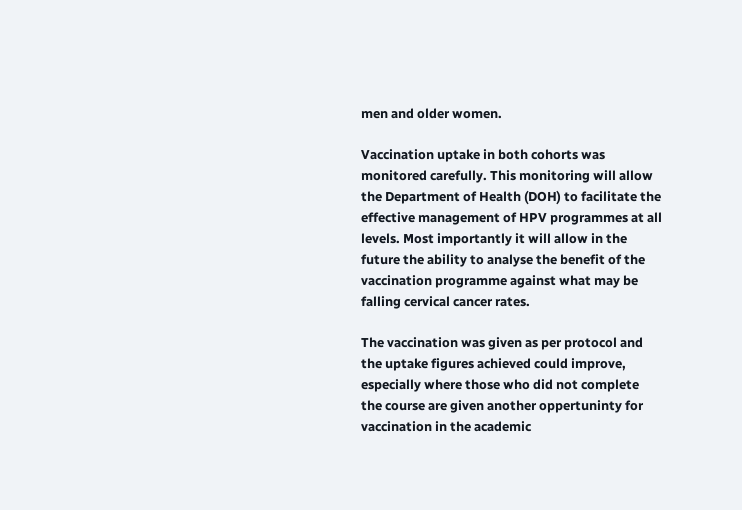men and older women.

Vaccination uptake in both cohorts was monitored carefully. This monitoring will allow the Department of Health (DOH) to facilitate the effective management of HPV programmes at all levels. Most importantly it will allow in the future the ability to analyse the benefit of the vaccination programme against what may be falling cervical cancer rates.

The vaccination was given as per protocol and the uptake figures achieved could improve, especially where those who did not complete the course are given another oppertuninty for vaccination in the academic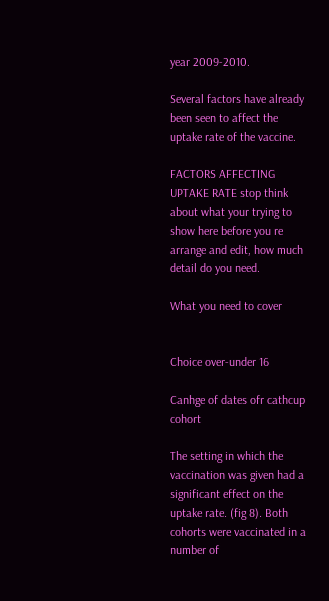year 2009-2010.

Several factors have already been seen to affect the uptake rate of the vaccine.

FACTORS AFFECTING UPTAKE RATE stop think about what your trying to show here before you re arrange and edit, how much detail do you need.

What you need to cover


Choice over-under 16

Canhge of dates ofr cathcup cohort

The setting in which the vaccination was given had a significant effect on the uptake rate. (fig 8). Both cohorts were vaccinated in a number of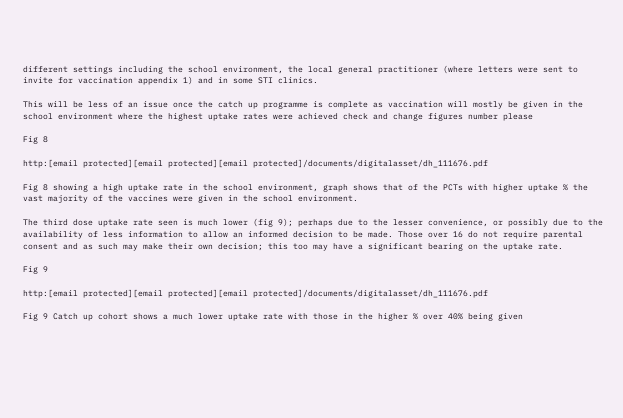different settings including the school environment, the local general practitioner (where letters were sent to invite for vaccination appendix 1) and in some STI clinics.

This will be less of an issue once the catch up programme is complete as vaccination will mostly be given in the school environment where the highest uptake rates were achieved check and change figures number please

Fig 8

http:[email protected][email protected][email protected]/documents/digitalasset/dh_111676.pdf

Fig 8 showing a high uptake rate in the school environment, graph shows that of the PCTs with higher uptake % the vast majority of the vaccines were given in the school environment.

The third dose uptake rate seen is much lower (fig 9); perhaps due to the lesser convenience, or possibly due to the availability of less information to allow an informed decision to be made. Those over 16 do not require parental consent and as such may make their own decision; this too may have a significant bearing on the uptake rate.

Fig 9

http:[email protected][email protected][email protected]/documents/digitalasset/dh_111676.pdf

Fig 9 Catch up cohort shows a much lower uptake rate with those in the higher % over 40% being given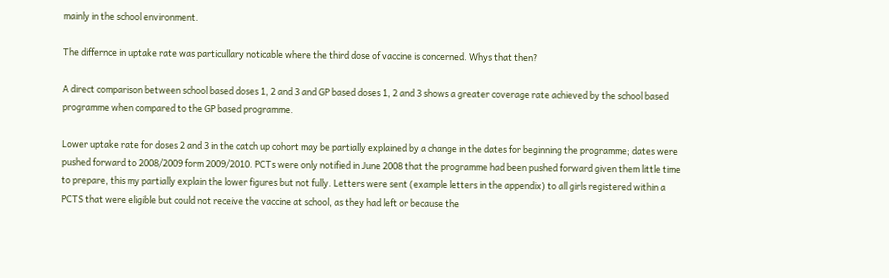mainly in the school environment.

The differnce in uptake rate was particullary noticable where the third dose of vaccine is concerned. Whys that then?

A direct comparison between school based doses 1, 2 and 3 and GP based doses 1, 2 and 3 shows a greater coverage rate achieved by the school based programme when compared to the GP based programme.

Lower uptake rate for doses 2 and 3 in the catch up cohort may be partially explained by a change in the dates for beginning the programme; dates were pushed forward to 2008/2009 form 2009/2010. PCTs were only notified in June 2008 that the programme had been pushed forward given them little time to prepare, this my partially explain the lower figures but not fully. Letters were sent (example letters in the appendix) to all girls registered within a PCTS that were eligible but could not receive the vaccine at school, as they had left or because the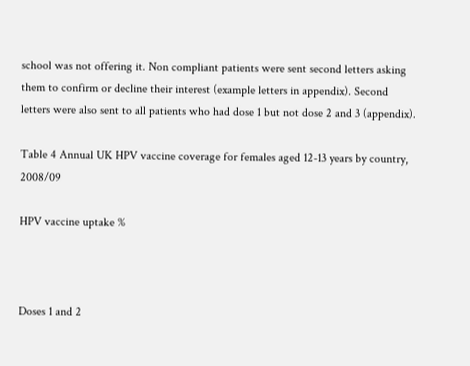school was not offering it. Non compliant patients were sent second letters asking them to confirm or decline their interest (example letters in appendix). Second letters were also sent to all patients who had dose 1 but not dose 2 and 3 (appendix).

Table 4 Annual UK HPV vaccine coverage for females aged 12-13 years by country, 2008/09

HPV vaccine uptake %



Doses 1 and 2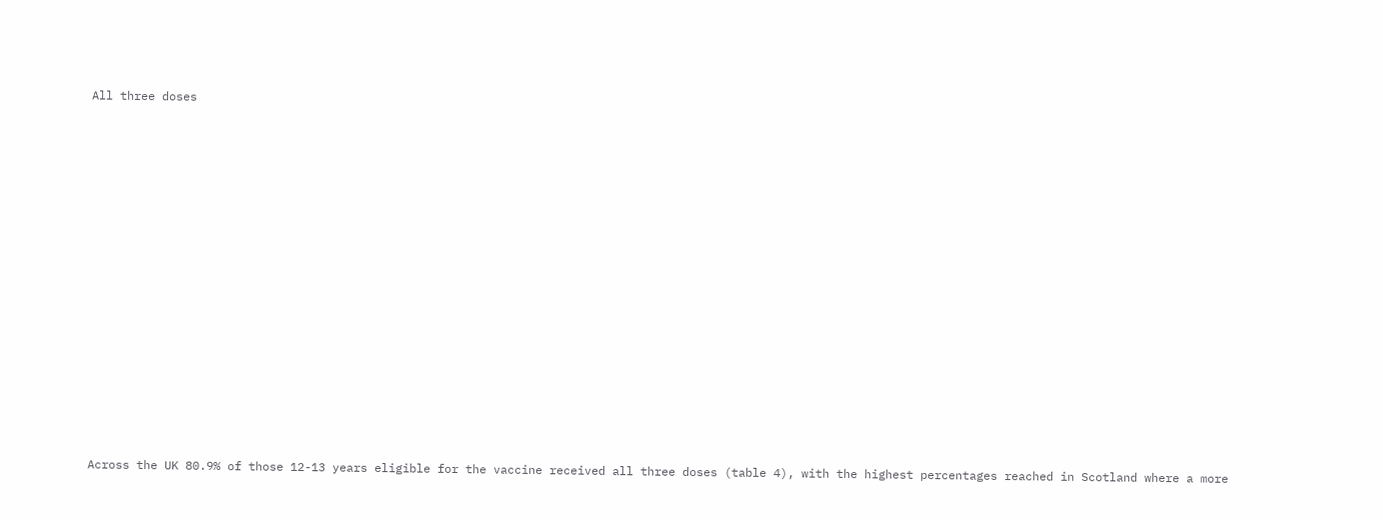All three doses





















Across the UK 80.9% of those 12-13 years eligible for the vaccine received all three doses (table 4), with the highest percentages reached in Scotland where a more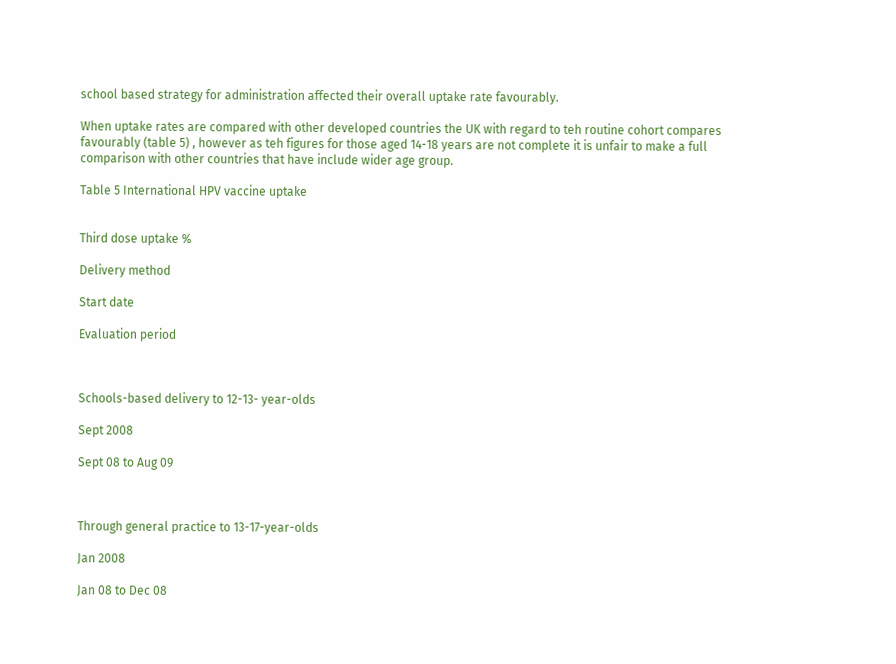school based strategy for administration affected their overall uptake rate favourably.

When uptake rates are compared with other developed countries the UK with regard to teh routine cohort compares favourably (table 5) , however as teh figures for those aged 14-18 years are not complete it is unfair to make a full comparison with other countries that have include wider age group.

Table 5 International HPV vaccine uptake


Third dose uptake %

Delivery method

Start date

Evaluation period



Schools-based delivery to 12-13- year-olds

Sept 2008

Sept 08 to Aug 09



Through general practice to 13-17-year-olds

Jan 2008

Jan 08 to Dec 08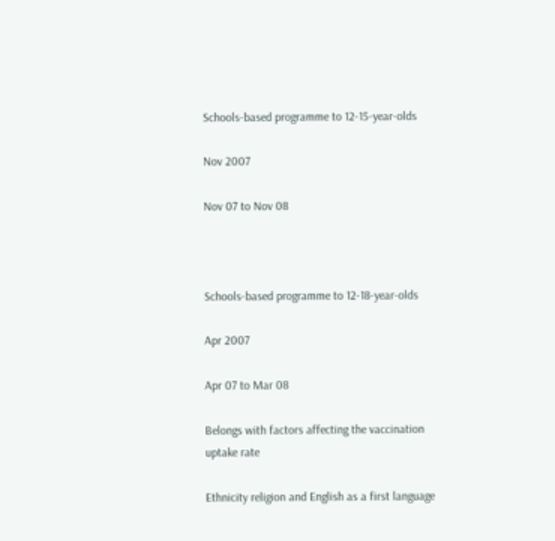Schools-based programme to 12-15-year-olds

Nov 2007

Nov 07 to Nov 08



Schools-based programme to 12-18-year-olds

Apr 2007

Apr 07 to Mar 08

Belongs with factors affecting the vaccination uptake rate

Ethnicity religion and English as a first language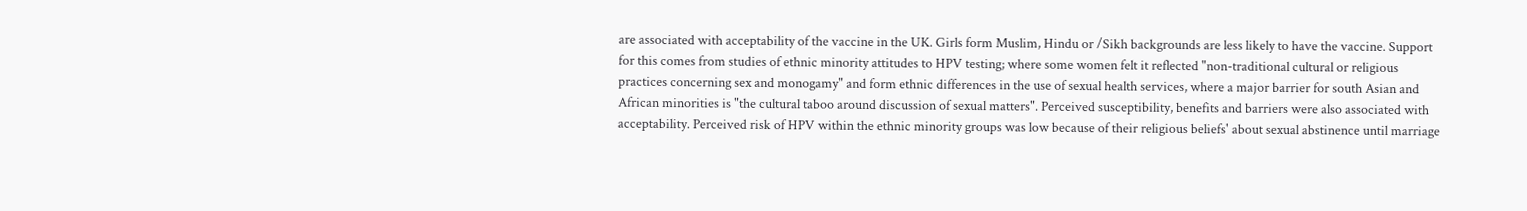are associated with acceptability of the vaccine in the UK. Girls form Muslim, Hindu or /Sikh backgrounds are less likely to have the vaccine. Support for this comes from studies of ethnic minority attitudes to HPV testing; where some women felt it reflected "non-traditional cultural or religious practices concerning sex and monogamy" and form ethnic differences in the use of sexual health services, where a major barrier for south Asian and African minorities is "the cultural taboo around discussion of sexual matters". Perceived susceptibility, benefits and barriers were also associated with acceptability. Perceived risk of HPV within the ethnic minority groups was low because of their religious beliefs' about sexual abstinence until marriage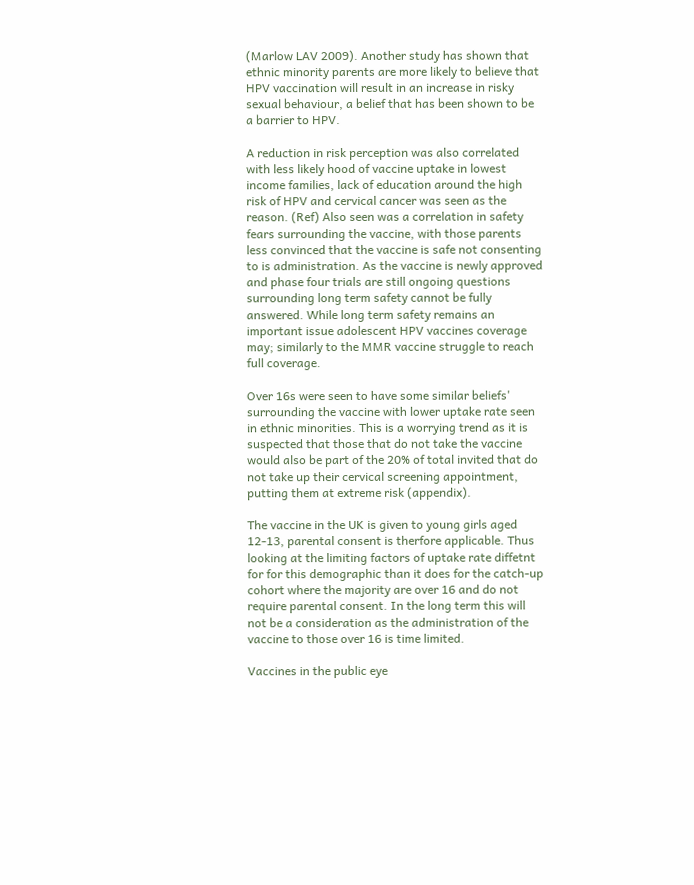(Marlow LAV 2009). Another study has shown that ethnic minority parents are more likely to believe that HPV vaccination will result in an increase in risky sexual behaviour, a belief that has been shown to be a barrier to HPV.

A reduction in risk perception was also correlated with less likely hood of vaccine uptake in lowest income families, lack of education around the high risk of HPV and cervical cancer was seen as the reason. (Ref) Also seen was a correlation in safety fears surrounding the vaccine, with those parents less convinced that the vaccine is safe not consenting to is administration. As the vaccine is newly approved and phase four trials are still ongoing questions surrounding long term safety cannot be fully answered. While long term safety remains an important issue adolescent HPV vaccines coverage may; similarly to the MMR vaccine struggle to reach full coverage.

Over 16s were seen to have some similar beliefs' surrounding the vaccine with lower uptake rate seen in ethnic minorities. This is a worrying trend as it is suspected that those that do not take the vaccine would also be part of the 20% of total invited that do not take up their cervical screening appointment, putting them at extreme risk (appendix).

The vaccine in the UK is given to young girls aged 12-13, parental consent is therfore applicable. Thus looking at the limiting factors of uptake rate diffetnt for for this demographic than it does for the catch-up cohort where the majority are over 16 and do not require parental consent. In the long term this will not be a consideration as the administration of the vaccine to those over 16 is time limited.

Vaccines in the public eye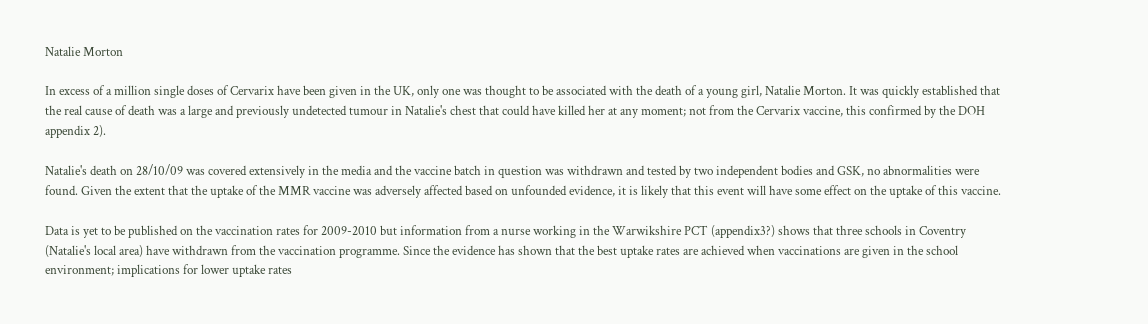Natalie Morton

In excess of a million single doses of Cervarix have been given in the UK, only one was thought to be associated with the death of a young girl, Natalie Morton. It was quickly established that the real cause of death was a large and previously undetected tumour in Natalie's chest that could have killed her at any moment; not from the Cervarix vaccine, this confirmed by the DOH appendix 2).

Natalie's death on 28/10/09 was covered extensively in the media and the vaccine batch in question was withdrawn and tested by two independent bodies and GSK, no abnormalities were found. Given the extent that the uptake of the MMR vaccine was adversely affected based on unfounded evidence, it is likely that this event will have some effect on the uptake of this vaccine.

Data is yet to be published on the vaccination rates for 2009-2010 but information from a nurse working in the Warwikshire PCT (appendix3?) shows that three schools in Coventry (Natalie's local area) have withdrawn from the vaccination programme. Since the evidence has shown that the best uptake rates are achieved when vaccinations are given in the school environment; implications for lower uptake rates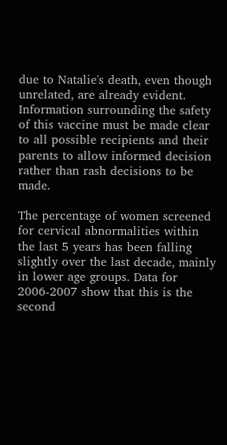due to Natalie's death, even though unrelated, are already evident. Information surrounding the safety of this vaccine must be made clear to all possible recipients and their parents to allow informed decision rather than rash decisions to be made.

The percentage of women screened for cervical abnormalities within the last 5 years has been falling slightly over the last decade, mainly in lower age groups. Data for 2006-2007 show that this is the second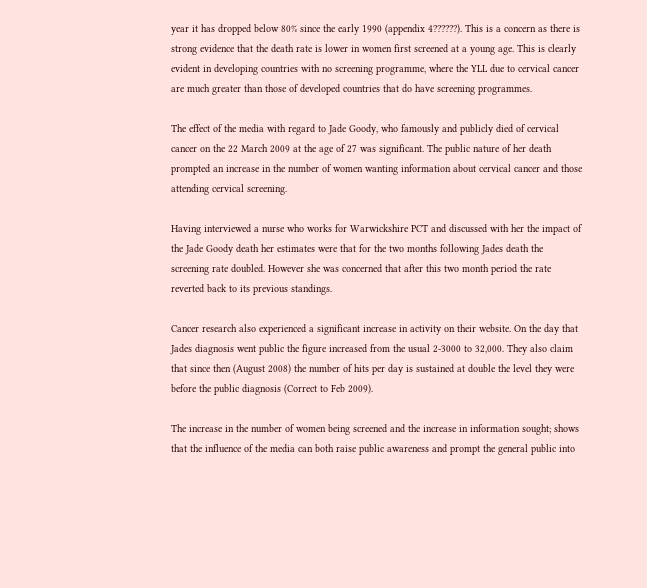year it has dropped below 80% since the early 1990 (appendix 4??????). This is a concern as there is strong evidence that the death rate is lower in women first screened at a young age. This is clearly evident in developing countries with no screening programme, where the YLL due to cervical cancer are much greater than those of developed countries that do have screening programmes.

The effect of the media with regard to Jade Goody, who famously and publicly died of cervical cancer on the 22 March 2009 at the age of 27 was significant. The public nature of her death prompted an increase in the number of women wanting information about cervical cancer and those attending cervical screening.

Having interviewed a nurse who works for Warwickshire PCT and discussed with her the impact of the Jade Goody death her estimates were that for the two months following Jades death the screening rate doubled. However she was concerned that after this two month period the rate reverted back to its previous standings.

Cancer research also experienced a significant increase in activity on their website. On the day that Jades diagnosis went public the figure increased from the usual 2-3000 to 32,000. They also claim that since then (August 2008) the number of hits per day is sustained at double the level they were before the public diagnosis (Correct to Feb 2009).

The increase in the number of women being screened and the increase in information sought; shows that the influence of the media can both raise public awareness and prompt the general public into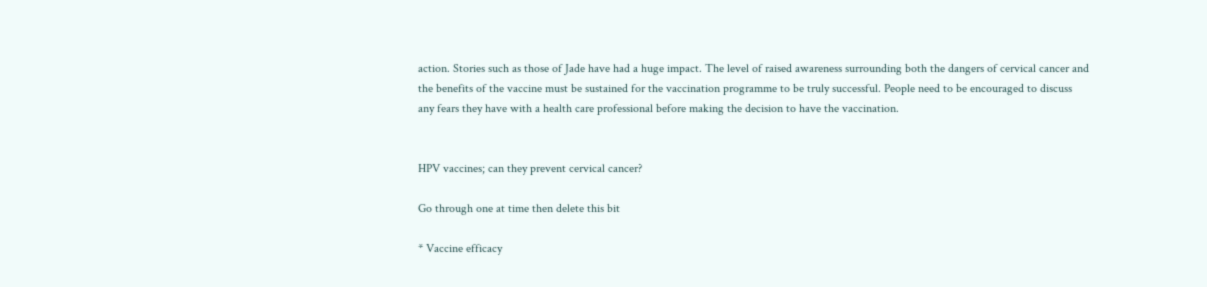action. Stories such as those of Jade have had a huge impact. The level of raised awareness surrounding both the dangers of cervical cancer and the benefits of the vaccine must be sustained for the vaccination programme to be truly successful. People need to be encouraged to discuss any fears they have with a health care professional before making the decision to have the vaccination.


HPV vaccines; can they prevent cervical cancer?

Go through one at time then delete this bit

* Vaccine efficacy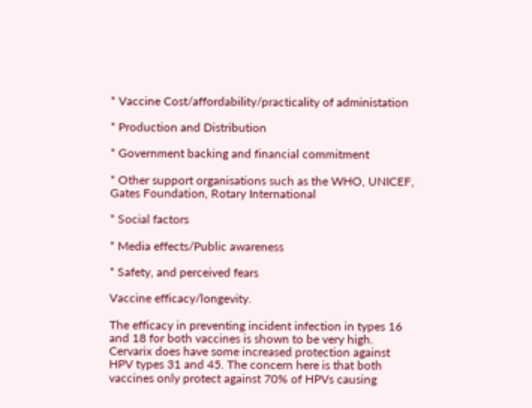* Vaccine Cost/affordability/practicality of administation

* Production and Distribution

* Government backing and financial commitment

* Other support organisations such as the WHO, UNICEF, Gates Foundation, Rotary International

* Social factors

* Media effects/Public awareness

* Safety, and perceived fears

Vaccine efficacy/longevity.

The efficacy in preventing incident infection in types 16 and 18 for both vaccines is shown to be very high. Cervarix does have some increased protection against HPV types 31 and 45. The concern here is that both vaccines only protect against 70% of HPVs causing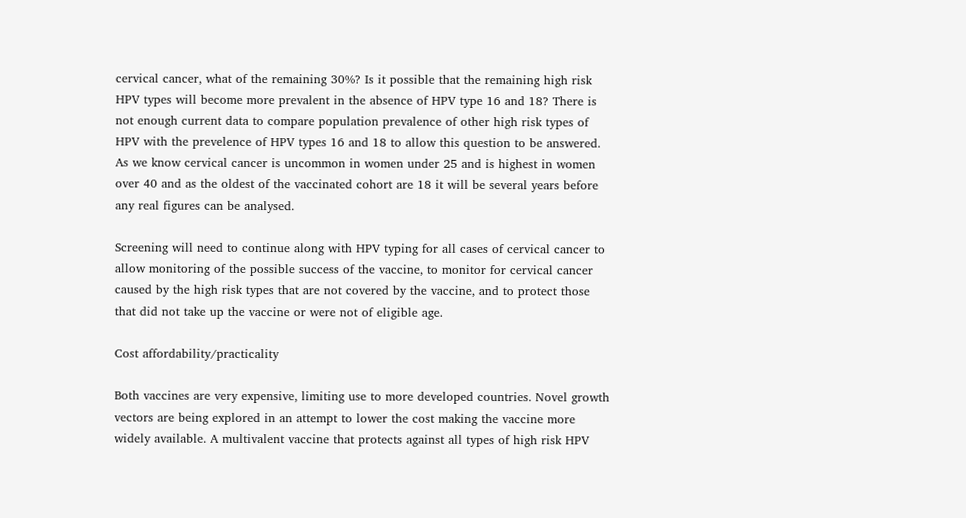cervical cancer, what of the remaining 30%? Is it possible that the remaining high risk HPV types will become more prevalent in the absence of HPV type 16 and 18? There is not enough current data to compare population prevalence of other high risk types of HPV with the prevelence of HPV types 16 and 18 to allow this question to be answered. As we know cervical cancer is uncommon in women under 25 and is highest in women over 40 and as the oldest of the vaccinated cohort are 18 it will be several years before any real figures can be analysed.

Screening will need to continue along with HPV typing for all cases of cervical cancer to allow monitoring of the possible success of the vaccine, to monitor for cervical cancer caused by the high risk types that are not covered by the vaccine, and to protect those that did not take up the vaccine or were not of eligible age.

Cost affordability/practicality

Both vaccines are very expensive, limiting use to more developed countries. Novel growth vectors are being explored in an attempt to lower the cost making the vaccine more widely available. A multivalent vaccine that protects against all types of high risk HPV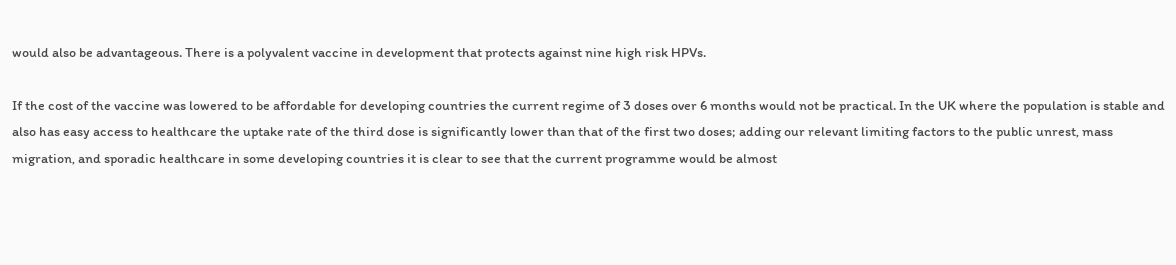would also be advantageous. There is a polyvalent vaccine in development that protects against nine high risk HPVs.

If the cost of the vaccine was lowered to be affordable for developing countries the current regime of 3 doses over 6 months would not be practical. In the UK where the population is stable and also has easy access to healthcare the uptake rate of the third dose is significantly lower than that of the first two doses; adding our relevant limiting factors to the public unrest, mass migration, and sporadic healthcare in some developing countries it is clear to see that the current programme would be almost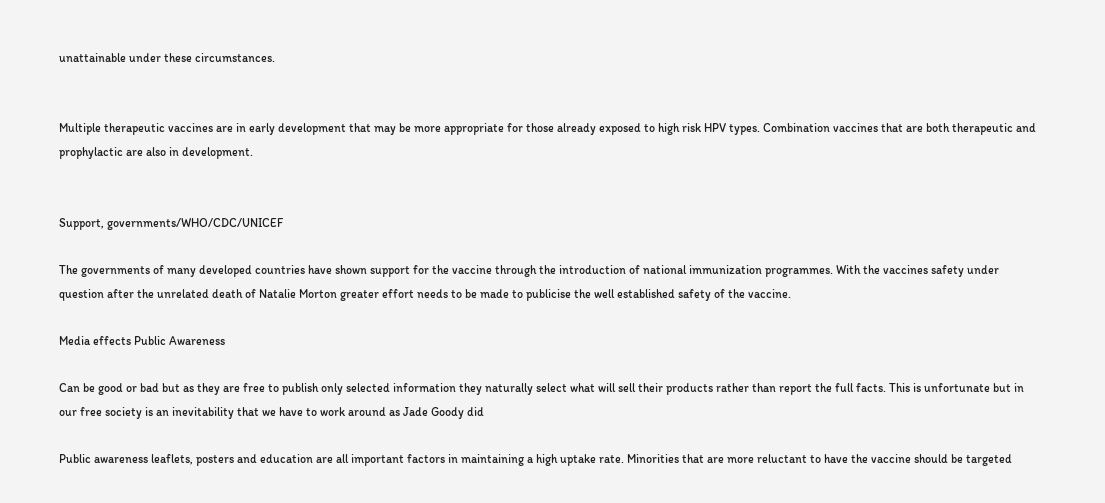unattainable under these circumstances.


Multiple therapeutic vaccines are in early development that may be more appropriate for those already exposed to high risk HPV types. Combination vaccines that are both therapeutic and prophylactic are also in development.


Support, governments/WHO/CDC/UNICEF

The governments of many developed countries have shown support for the vaccine through the introduction of national immunization programmes. With the vaccines safety under question after the unrelated death of Natalie Morton greater effort needs to be made to publicise the well established safety of the vaccine.

Media effects Public Awareness

Can be good or bad but as they are free to publish only selected information they naturally select what will sell their products rather than report the full facts. This is unfortunate but in our free society is an inevitability that we have to work around as Jade Goody did

Public awareness leaflets, posters and education are all important factors in maintaining a high uptake rate. Minorities that are more reluctant to have the vaccine should be targeted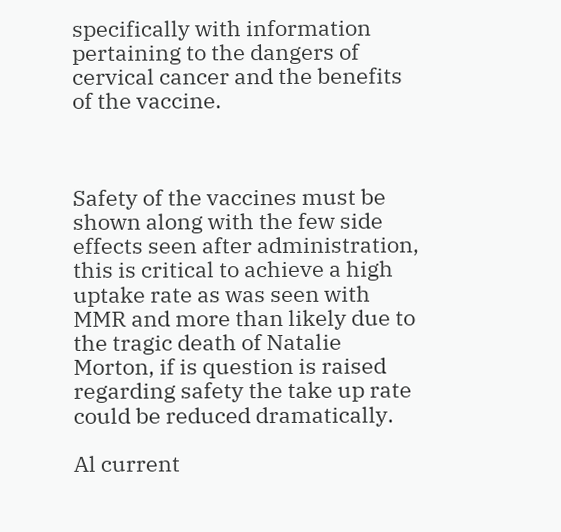specifically with information pertaining to the dangers of cervical cancer and the benefits of the vaccine.



Safety of the vaccines must be shown along with the few side effects seen after administration, this is critical to achieve a high uptake rate as was seen with MMR and more than likely due to the tragic death of Natalie Morton, if is question is raised regarding safety the take up rate could be reduced dramatically.

Al current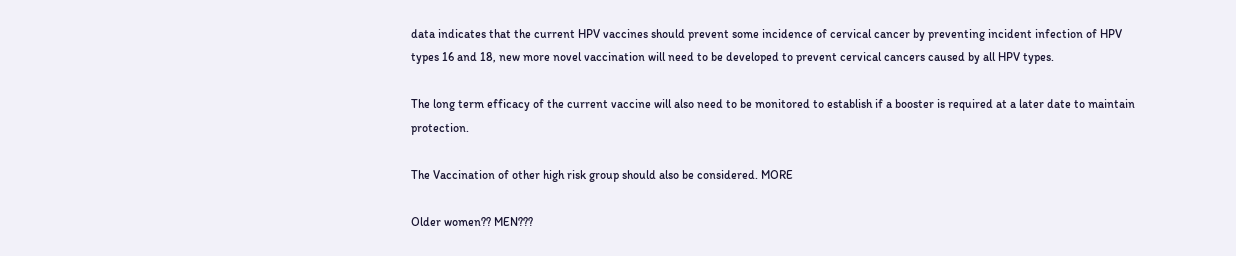data indicates that the current HPV vaccines should prevent some incidence of cervical cancer by preventing incident infection of HPV types 16 and 18, new more novel vaccination will need to be developed to prevent cervical cancers caused by all HPV types.

The long term efficacy of the current vaccine will also need to be monitored to establish if a booster is required at a later date to maintain protection.

The Vaccination of other high risk group should also be considered. MORE

Older women?? MEN???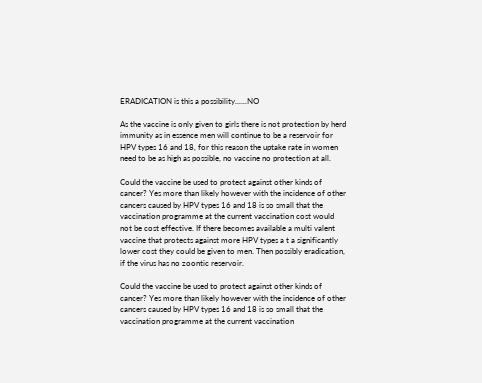ERADICATION is this a possibility......NO

As the vaccine is only given to girls there is not protection by herd immunity as in essence men will continue to be a reservoir for HPV types 16 and 18, for this reason the uptake rate in women need to be as high as possible, no vaccine no protection at all.

Could the vaccine be used to protect against other kinds of cancer? Yes more than likely however with the incidence of other cancers caused by HPV types 16 and 18 is so small that the vaccination programme at the current vaccination cost would not be cost effective. If there becomes available a multi valent vaccine that protects against more HPV types a t a significantly lower cost they could be given to men. Then possibly eradication, if the virus has no zoontic reservoir.

Could the vaccine be used to protect against other kinds of cancer? Yes more than likely however with the incidence of other cancers caused by HPV types 16 and 18 is so small that the vaccination programme at the current vaccination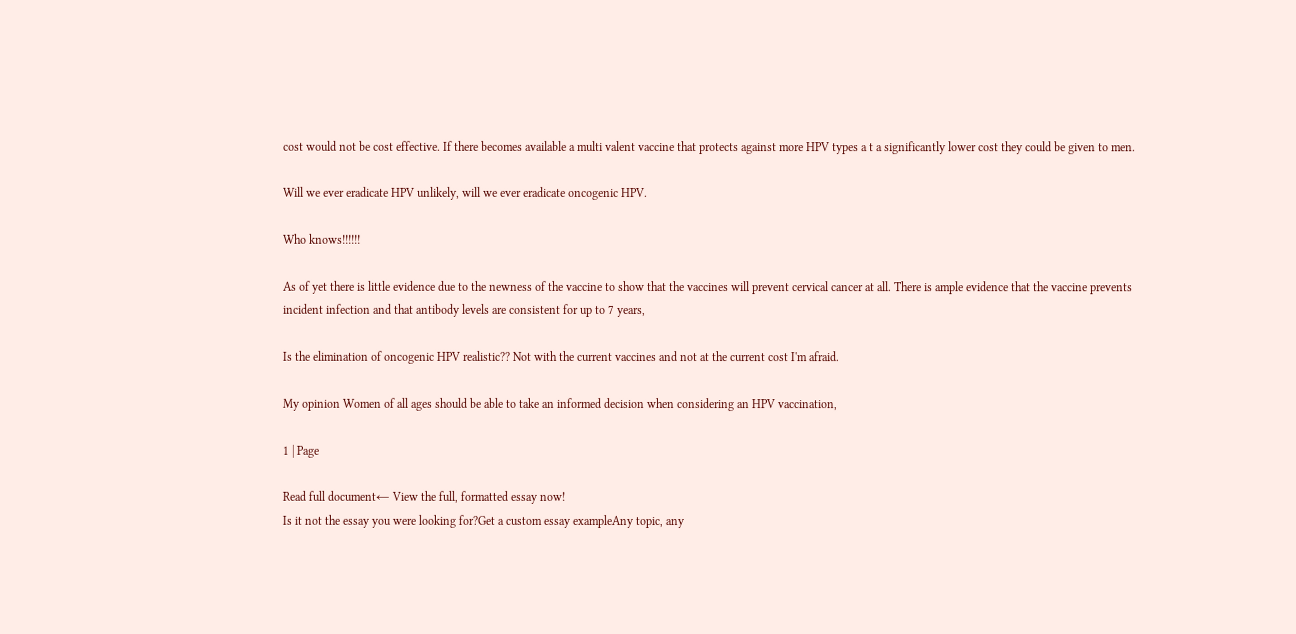cost would not be cost effective. If there becomes available a multi valent vaccine that protects against more HPV types a t a significantly lower cost they could be given to men.

Will we ever eradicate HPV unlikely, will we ever eradicate oncogenic HPV.

Who knows!!!!!!

As of yet there is little evidence due to the newness of the vaccine to show that the vaccines will prevent cervical cancer at all. There is ample evidence that the vaccine prevents incident infection and that antibody levels are consistent for up to 7 years,

Is the elimination of oncogenic HPV realistic?? Not with the current vaccines and not at the current cost I'm afraid.

My opinion Women of all ages should be able to take an informed decision when considering an HPV vaccination,

1 | Page

Read full document← View the full, formatted essay now!
Is it not the essay you were looking for?Get a custom essay exampleAny topic, any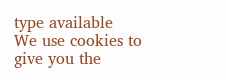type available
We use cookies to give you the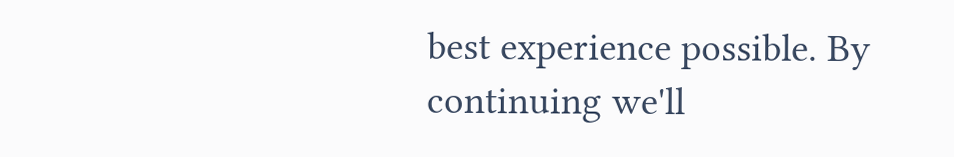best experience possible. By continuing we'll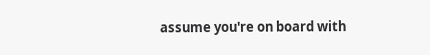assume you're on board with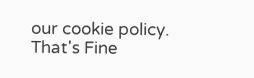our cookie policy. That's Fine